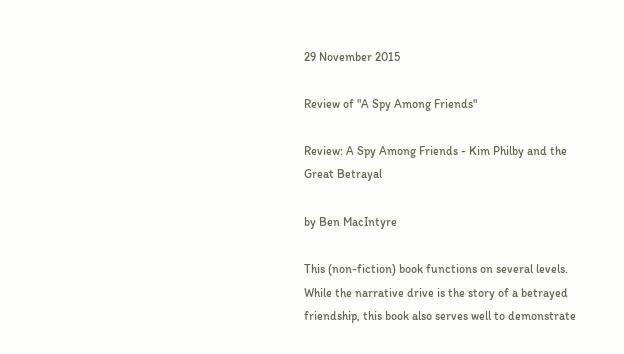29 November 2015

Review of "A Spy Among Friends"

Review: A Spy Among Friends - Kim Philby and the Great Betrayal

by Ben MacIntyre

This (non-fiction) book functions on several levels.  While the narrative drive is the story of a betrayed friendship, this book also serves well to demonstrate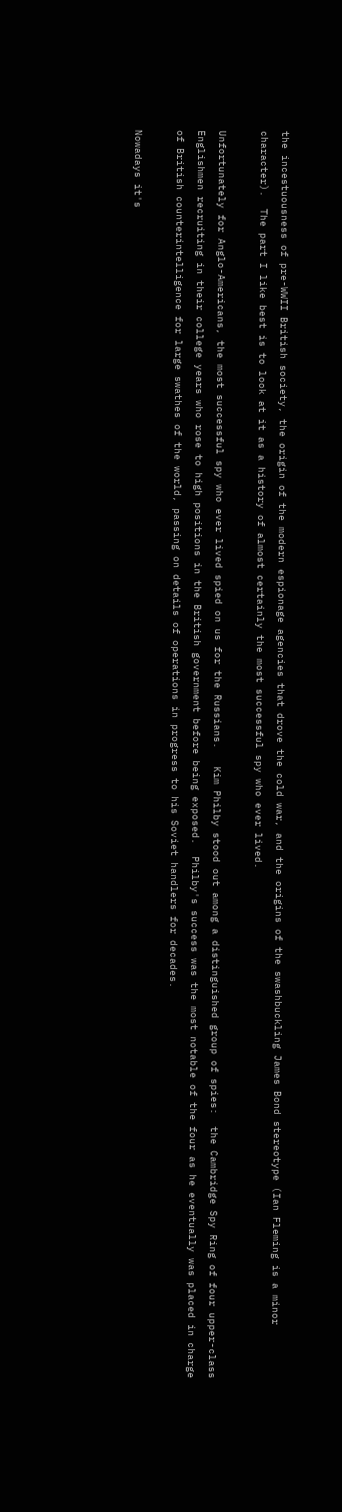the incestuousness of pre-WWII British society, the origin of the modern espionage agencies that drove the cold war, and the origins of the swashbuckling James Bond stereotype (Ian Fleming is a minor character).  The part I like best is to look at it as a history of almost certainly the most successful spy who ever lived.

Unfortunately for Anglo-Americans, the most successful spy who ever lived spied on us for the Russians.   Kim Philby stood out among a distinguished group of spies:  the Cambridge Spy Ring of four upper-class Englishmen recruiting in their college years who rose to high positions in the British government before being exposed.  Philby's success was the most notable of the four as he eventually was placed in charge of British counterintelligence for large swathes of the world, passing on details of operations in progress to his Soviet handlers for decades.

Nowadays it's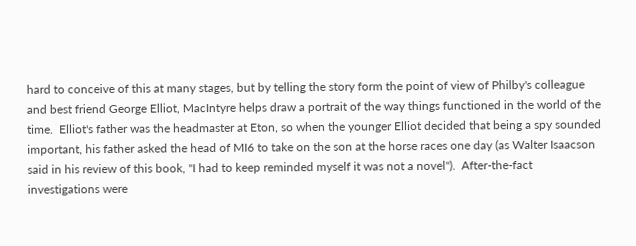hard to conceive of this at many stages, but by telling the story form the point of view of Philby's colleague and best friend George Elliot, MacIntyre helps draw a portrait of the way things functioned in the world of the time.  Elliot's father was the headmaster at Eton, so when the younger Elliot decided that being a spy sounded important, his father asked the head of MI6 to take on the son at the horse races one day (as Walter Isaacson said in his review of this book, "I had to keep reminded myself it was not a novel").  After-the-fact investigations were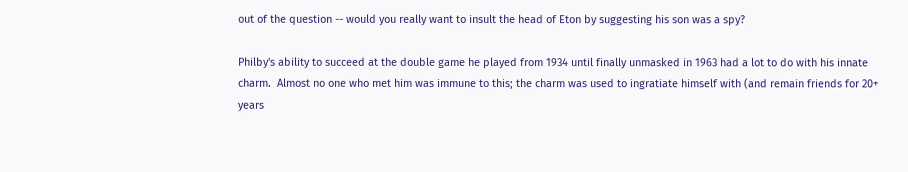out of the question -- would you really want to insult the head of Eton by suggesting his son was a spy?

Philby's ability to succeed at the double game he played from 1934 until finally unmasked in 1963 had a lot to do with his innate charm.  Almost no one who met him was immune to this; the charm was used to ingratiate himself with (and remain friends for 20+ years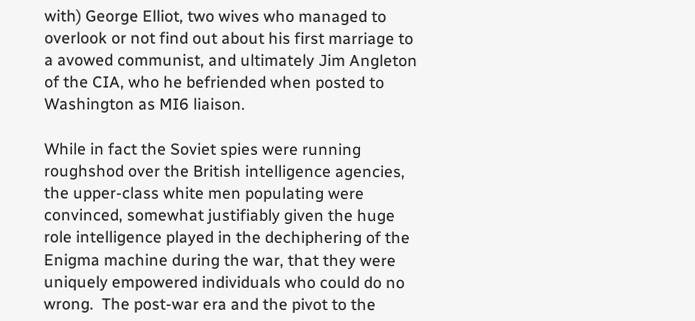with) George Elliot, two wives who managed to overlook or not find out about his first marriage to a avowed communist, and ultimately Jim Angleton of the CIA, who he befriended when posted to Washington as MI6 liaison.

While in fact the Soviet spies were running roughshod over the British intelligence agencies, the upper-class white men populating were convinced, somewhat justifiably given the huge role intelligence played in the dechiphering of the Enigma machine during the war, that they were uniquely empowered individuals who could do no wrong.  The post-war era and the pivot to the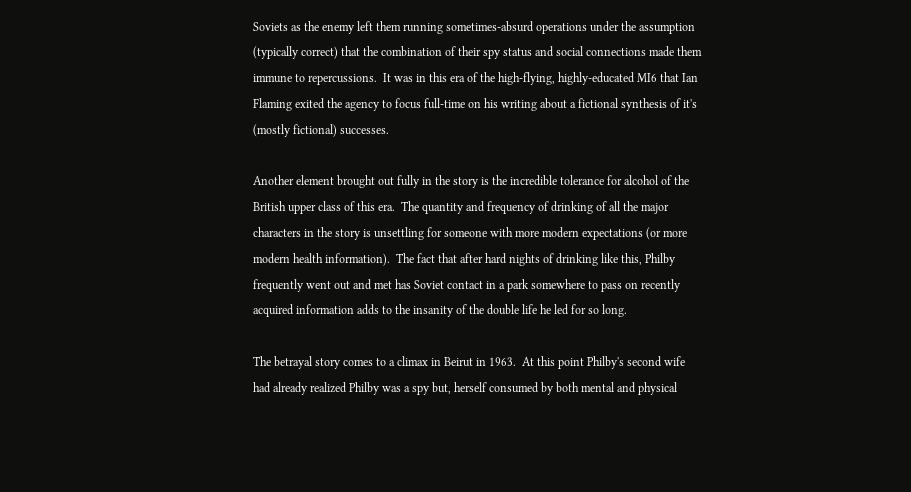Soviets as the enemy left them running sometimes-absurd operations under the assumption (typically correct) that the combination of their spy status and social connections made them immune to repercussions.  It was in this era of the high-flying, highly-educated MI6 that Ian Flaming exited the agency to focus full-time on his writing about a fictional synthesis of it's (mostly fictional) successes.

Another element brought out fully in the story is the incredible tolerance for alcohol of the British upper class of this era.  The quantity and frequency of drinking of all the major characters in the story is unsettling for someone with more modern expectations (or more modern health information).  The fact that after hard nights of drinking like this, Philby frequently went out and met has Soviet contact in a park somewhere to pass on recently acquired information adds to the insanity of the double life he led for so long.

The betrayal story comes to a climax in Beirut in 1963.  At this point Philby's second wife had already realized Philby was a spy but, herself consumed by both mental and physical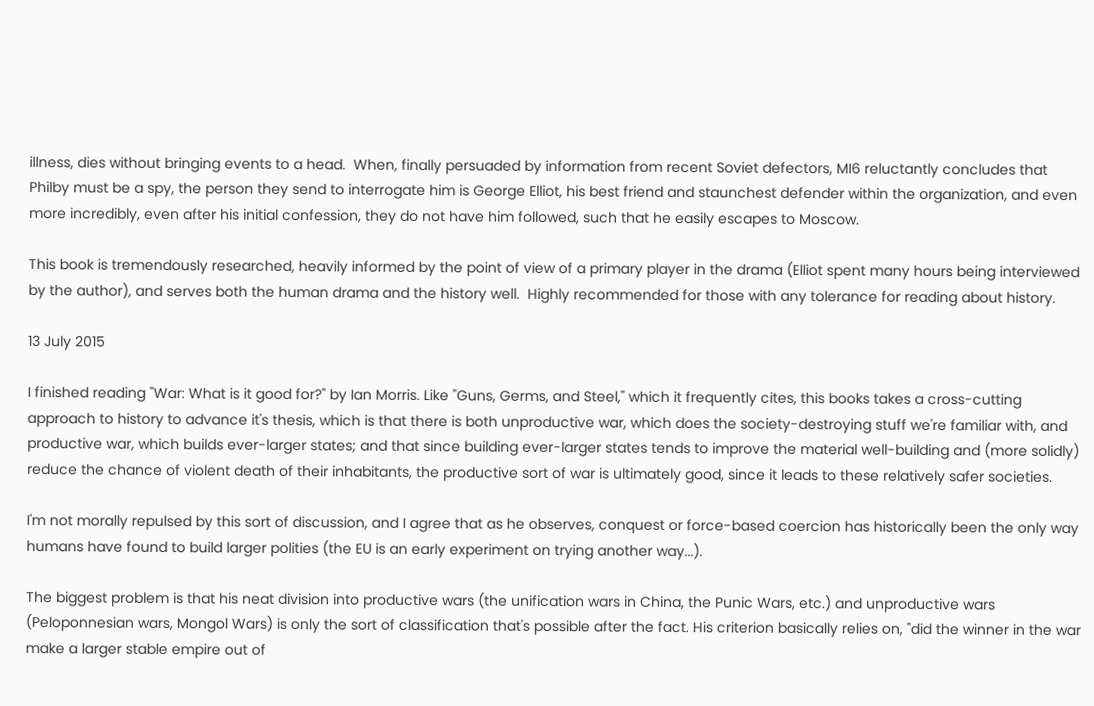illness, dies without bringing events to a head.  When, finally persuaded by information from recent Soviet defectors, MI6 reluctantly concludes that Philby must be a spy, the person they send to interrogate him is George Elliot, his best friend and staunchest defender within the organization, and even more incredibly, even after his initial confession, they do not have him followed, such that he easily escapes to Moscow.

This book is tremendously researched, heavily informed by the point of view of a primary player in the drama (Elliot spent many hours being interviewed by the author), and serves both the human drama and the history well.  Highly recommended for those with any tolerance for reading about history.

13 July 2015

I finished reading "War: What is it good for?" by Ian Morris. Like "Guns, Germs, and Steel," which it frequently cites, this books takes a cross-cutting approach to history to advance it's thesis, which is that there is both unproductive war, which does the society-destroying stuff we're familiar with, and productive war, which builds ever-larger states; and that since building ever-larger states tends to improve the material well-building and (more solidly) reduce the chance of violent death of their inhabitants, the productive sort of war is ultimately good, since it leads to these relatively safer societies.

I'm not morally repulsed by this sort of discussion, and I agree that as he observes, conquest or force-based coercion has historically been the only way humans have found to build larger polities (the EU is an early experiment on trying another way...).

The biggest problem is that his neat division into productive wars (the unification wars in China, the Punic Wars, etc.) and unproductive wars (Peloponnesian wars, Mongol Wars) is only the sort of classification that's possible after the fact. His criterion basically relies on, "did the winner in the war make a larger stable empire out of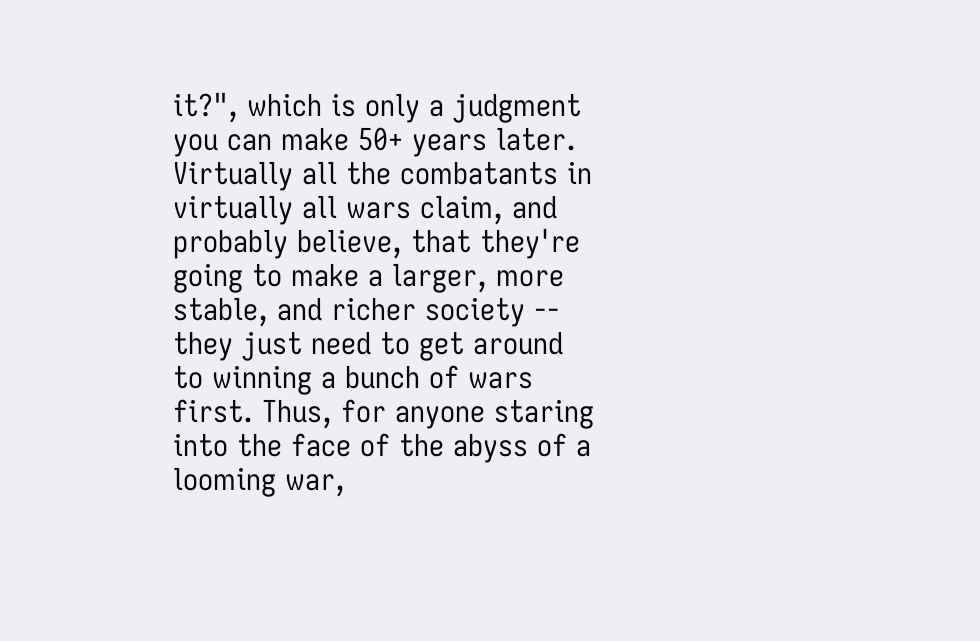it?", which is only a judgment you can make 50+ years later. Virtually all the combatants in virtually all wars claim, and probably believe, that they're going to make a larger, more stable, and richer society -- they just need to get around to winning a bunch of wars first. Thus, for anyone staring into the face of the abyss of a looming war,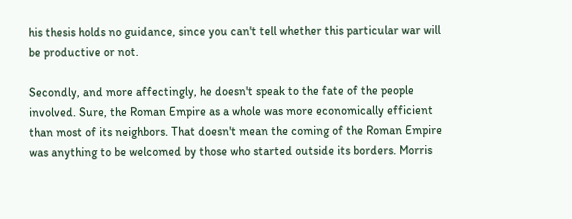his thesis holds no guidance, since you can't tell whether this particular war will be productive or not.

Secondly, and more affectingly, he doesn't speak to the fate of the people involved. Sure, the Roman Empire as a whole was more economically efficient than most of its neighbors. That doesn't mean the coming of the Roman Empire was anything to be welcomed by those who started outside its borders. Morris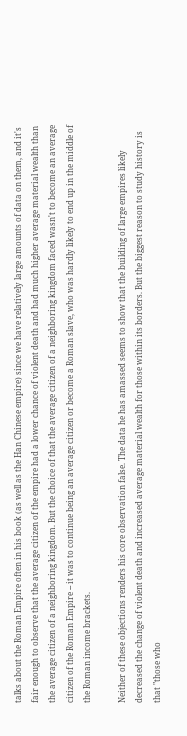talks about the Roman Empire often in his book (as well as the Han Chinese empire) since we have relatively large amounts of data on them, and it's fair enough to observe that the average citizen of the empire had a lower chance of violent death and had much higher average material wealth than the average citizen of a neighboring kingdom. But the choice of that the average citizen of a neighboring kingdom faced wasn't to become an average citizen of the Roman Empire -- it was to continue being an average citizen or become a Roman slave, who was hardly likely to end up in the middle of the Roman income brackets.

Neither of these objections renders his core observation false. The data he has amassed seems to show that the building of large empires likely decreased the change of violent death and increased average material wealth for those within its borders. But the biggest reason to study history is that "those who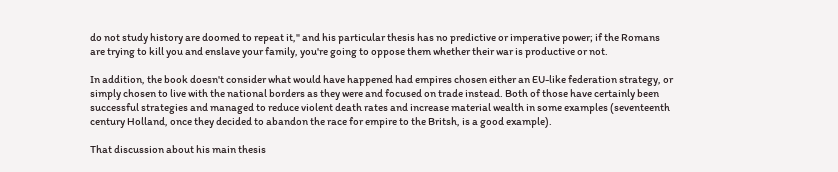do not study history are doomed to repeat it," and his particular thesis has no predictive or imperative power; if the Romans are trying to kill you and enslave your family, you're going to oppose them whether their war is productive or not.

In addition, the book doesn't consider what would have happened had empires chosen either an EU-like federation strategy, or simply chosen to live with the national borders as they were and focused on trade instead. Both of those have certainly been successful strategies and managed to reduce violent death rates and increase material wealth in some examples (seventeenth century Holland, once they decided to abandon the race for empire to the Britsh, is a good example).

That discussion about his main thesis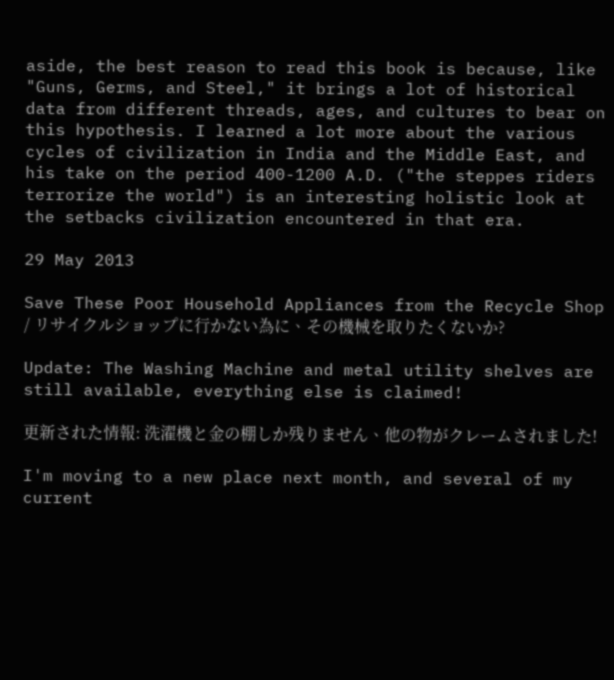aside, the best reason to read this book is because, like "Guns, Germs, and Steel," it brings a lot of historical data from different threads, ages, and cultures to bear on this hypothesis. I learned a lot more about the various cycles of civilization in India and the Middle East, and his take on the period 400-1200 A.D. ("the steppes riders terrorize the world") is an interesting holistic look at the setbacks civilization encountered in that era.

29 May 2013

Save These Poor Household Appliances from the Recycle Shop / リサイクルショップに行かない為に、その機械を取りたくないか?

Update: The Washing Machine and metal utility shelves are still available, everything else is claimed!

更新された情報: 洗濯機と金の棚しか残りません、他の物がクレームされました!

I'm moving to a new place next month, and several of my current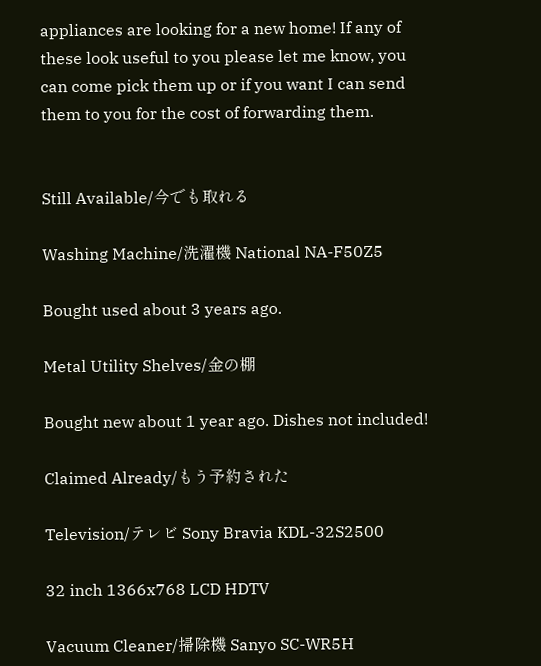appliances are looking for a new home! If any of these look useful to you please let me know, you can come pick them up or if you want I can send them to you for the cost of forwarding them.


Still Available/今でも取れる

Washing Machine/洗濯機 National NA-F50Z5

Bought used about 3 years ago.

Metal Utility Shelves/金の棚

Bought new about 1 year ago. Dishes not included!

Claimed Already/もう予約された

Television/テレビ Sony Bravia KDL-32S2500

32 inch 1366x768 LCD HDTV

Vacuum Cleaner/掃除機 Sanyo SC-WR5H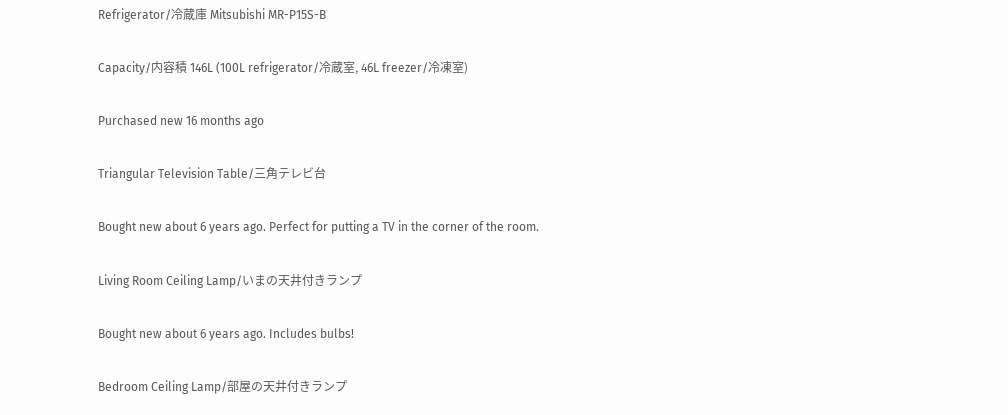Refrigerator/冷蔵庫 Mitsubishi MR-P15S-B

Capacity/内容積 146L (100L refrigerator/冷蔵室, 46L freezer/冷凍室)

Purchased new 16 months ago

Triangular Television Table/三角テレビ台

Bought new about 6 years ago. Perfect for putting a TV in the corner of the room.

Living Room Ceiling Lamp/いまの天井付きランプ

Bought new about 6 years ago. Includes bulbs!

Bedroom Ceiling Lamp/部屋の天井付きランプ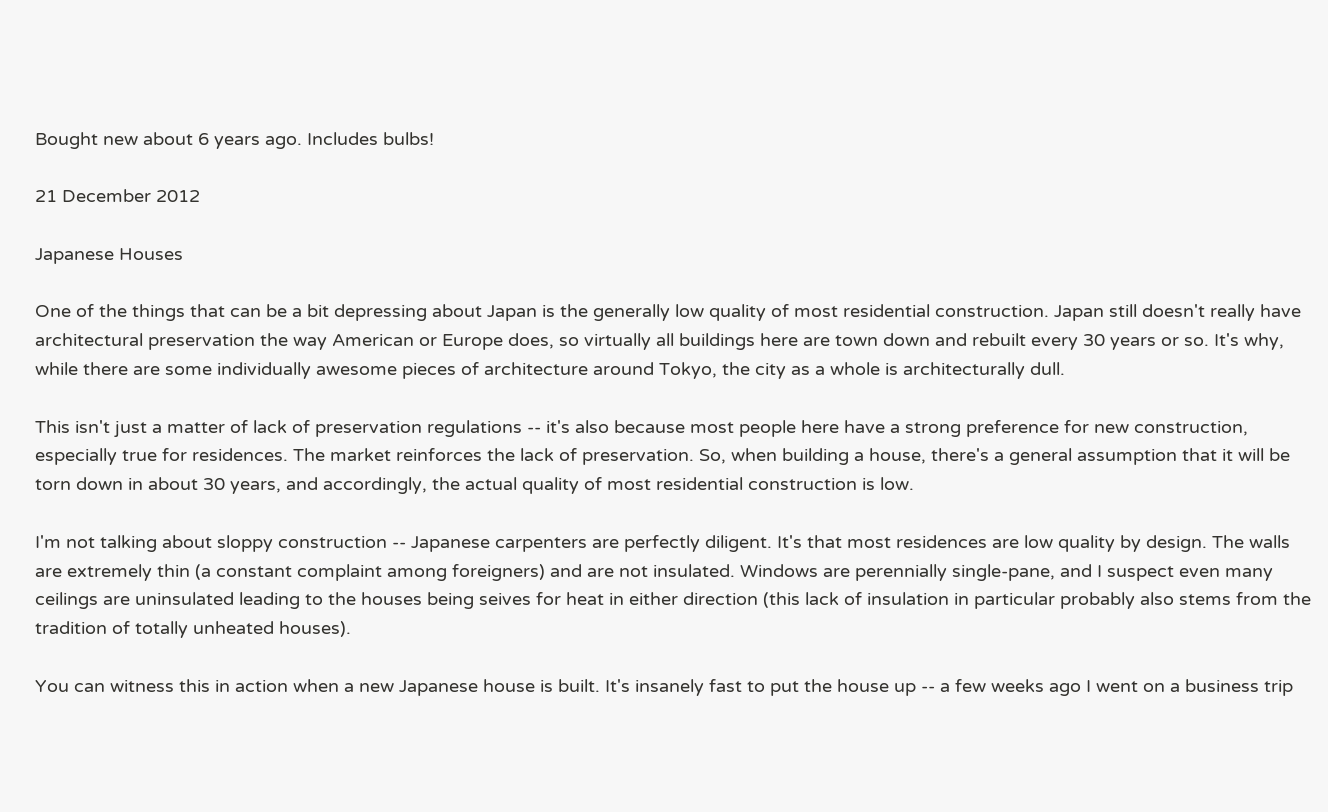Bought new about 6 years ago. Includes bulbs!

21 December 2012

Japanese Houses

One of the things that can be a bit depressing about Japan is the generally low quality of most residential construction. Japan still doesn't really have architectural preservation the way American or Europe does, so virtually all buildings here are town down and rebuilt every 30 years or so. It's why, while there are some individually awesome pieces of architecture around Tokyo, the city as a whole is architecturally dull.

This isn't just a matter of lack of preservation regulations -- it's also because most people here have a strong preference for new construction, especially true for residences. The market reinforces the lack of preservation. So, when building a house, there's a general assumption that it will be torn down in about 30 years, and accordingly, the actual quality of most residential construction is low.

I'm not talking about sloppy construction -- Japanese carpenters are perfectly diligent. It's that most residences are low quality by design. The walls are extremely thin (a constant complaint among foreigners) and are not insulated. Windows are perennially single-pane, and I suspect even many ceilings are uninsulated leading to the houses being seives for heat in either direction (this lack of insulation in particular probably also stems from the tradition of totally unheated houses).

You can witness this in action when a new Japanese house is built. It's insanely fast to put the house up -- a few weeks ago I went on a business trip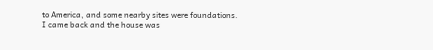to America, and some nearby sites were foundations. I came back and the house was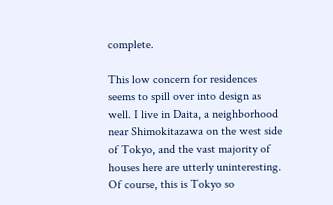complete.

This low concern for residences seems to spill over into design as well. I live in Daita, a neighborhood near Shimokitazawa on the west side of Tokyo, and the vast majority of houses here are utterly uninteresting. Of course, this is Tokyo so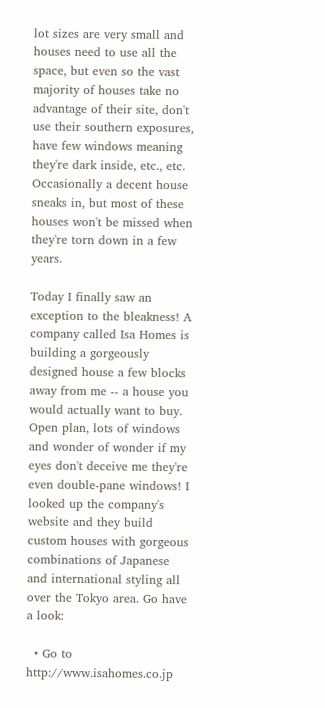lot sizes are very small and houses need to use all the space, but even so the vast majority of houses take no advantage of their site, don't use their southern exposures, have few windows meaning they're dark inside, etc., etc. Occasionally a decent house sneaks in, but most of these houses won't be missed when they're torn down in a few years.

Today I finally saw an exception to the bleakness! A company called Isa Homes is building a gorgeously designed house a few blocks away from me -- a house you would actually want to buy. Open plan, lots of windows and wonder of wonder if my eyes don't deceive me they're even double-pane windows! I looked up the company's website and they build custom houses with gorgeous combinations of Japanese and international styling all over the Tokyo area. Go have a look:

  • Go to http://www.isahomes.co.jp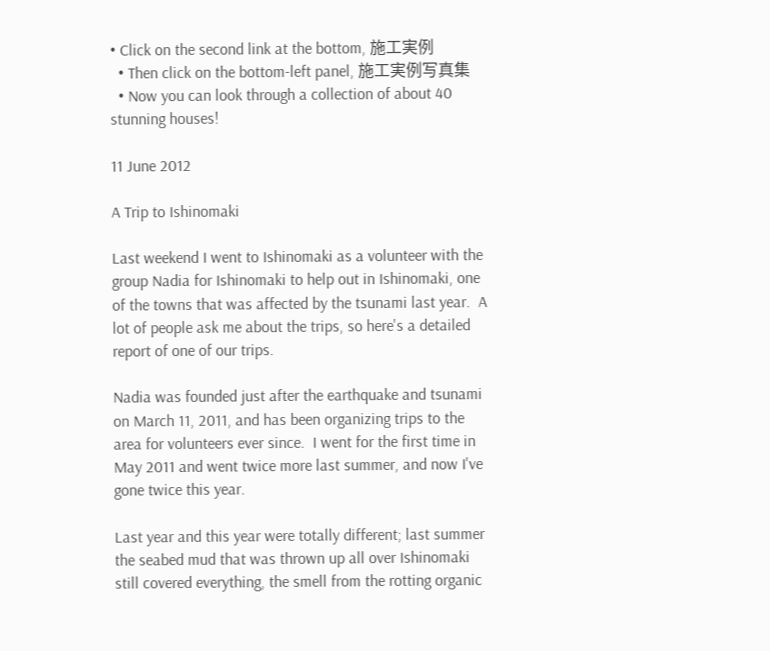• Click on the second link at the bottom, 施工実例
  • Then click on the bottom-left panel, 施工実例写真集
  • Now you can look through a collection of about 40 stunning houses!

11 June 2012

A Trip to Ishinomaki

Last weekend I went to Ishinomaki as a volunteer with the group Nadia for Ishinomaki to help out in Ishinomaki, one of the towns that was affected by the tsunami last year.  A lot of people ask me about the trips, so here's a detailed report of one of our trips.

Nadia was founded just after the earthquake and tsunami on March 11, 2011, and has been organizing trips to the area for volunteers ever since.  I went for the first time in May 2011 and went twice more last summer, and now I've gone twice this year.

Last year and this year were totally different; last summer the seabed mud that was thrown up all over Ishinomaki still covered everything, the smell from the rotting organic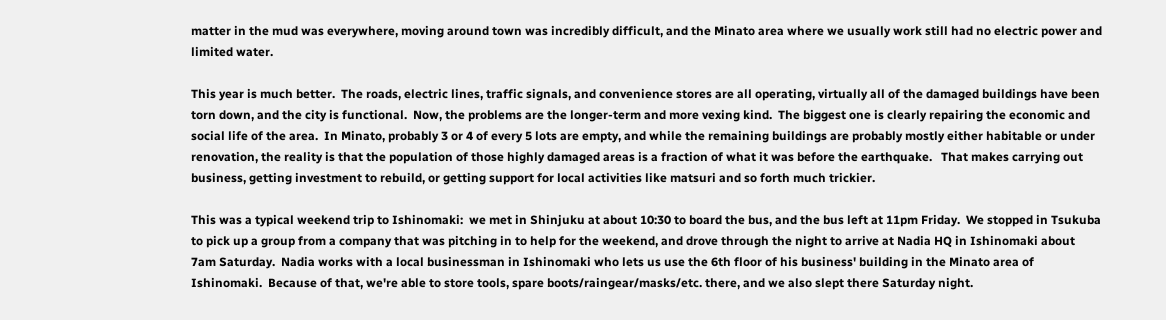matter in the mud was everywhere, moving around town was incredibly difficult, and the Minato area where we usually work still had no electric power and limited water.

This year is much better.  The roads, electric lines, traffic signals, and convenience stores are all operating, virtually all of the damaged buildings have been torn down, and the city is functional.  Now, the problems are the longer-term and more vexing kind.  The biggest one is clearly repairing the economic and social life of the area.  In Minato, probably 3 or 4 of every 5 lots are empty, and while the remaining buildings are probably mostly either habitable or under renovation, the reality is that the population of those highly damaged areas is a fraction of what it was before the earthquake.   That makes carrying out business, getting investment to rebuild, or getting support for local activities like matsuri and so forth much trickier.

This was a typical weekend trip to Ishinomaki:  we met in Shinjuku at about 10:30 to board the bus, and the bus left at 11pm Friday.  We stopped in Tsukuba to pick up a group from a company that was pitching in to help for the weekend, and drove through the night to arrive at Nadia HQ in Ishinomaki about 7am Saturday.  Nadia works with a local businessman in Ishinomaki who lets us use the 6th floor of his business' building in the Minato area of Ishinomaki.  Because of that, we're able to store tools, spare boots/raingear/masks/etc. there, and we also slept there Saturday night.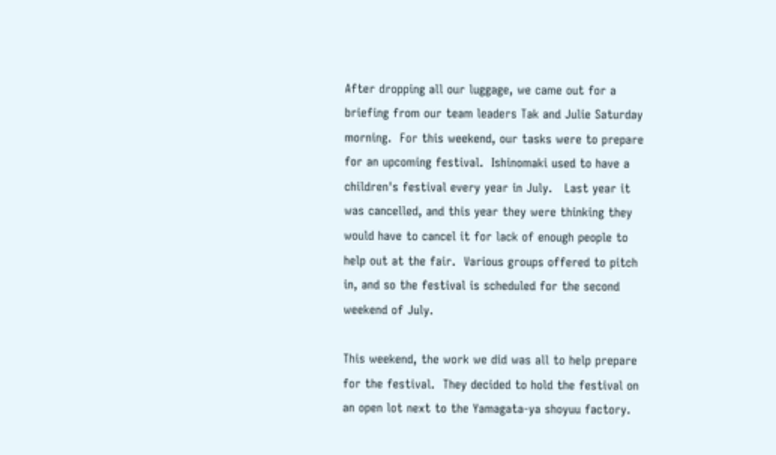After dropping all our luggage, we came out for a briefing from our team leaders Tak and Julie Saturday morning.  For this weekend, our tasks were to prepare for an upcoming festival.  Ishinomaki used to have a children's festival every year in July.   Last year it was cancelled, and this year they were thinking they would have to cancel it for lack of enough people to help out at the fair.  Various groups offered to pitch in, and so the festival is scheduled for the second weekend of July.

This weekend, the work we did was all to help prepare for the festival.  They decided to hold the festival on an open lot next to the Yamagata-ya shoyuu factory.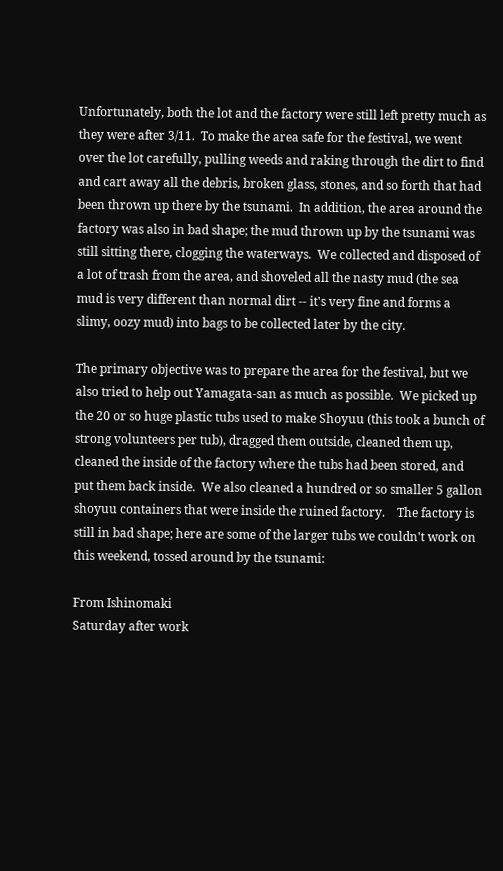Unfortunately, both the lot and the factory were still left pretty much as they were after 3/11.  To make the area safe for the festival, we went over the lot carefully, pulling weeds and raking through the dirt to find and cart away all the debris, broken glass, stones, and so forth that had been thrown up there by the tsunami.  In addition, the area around the factory was also in bad shape; the mud thrown up by the tsunami was still sitting there, clogging the waterways.  We collected and disposed of a lot of trash from the area, and shoveled all the nasty mud (the sea mud is very different than normal dirt -- it's very fine and forms a slimy, oozy mud) into bags to be collected later by the city.

The primary objective was to prepare the area for the festival, but we also tried to help out Yamagata-san as much as possible.  We picked up the 20 or so huge plastic tubs used to make Shoyuu (this took a bunch of strong volunteers per tub), dragged them outside, cleaned them up, cleaned the inside of the factory where the tubs had been stored, and put them back inside.  We also cleaned a hundred or so smaller 5 gallon shoyuu containers that were inside the ruined factory.    The factory is still in bad shape; here are some of the larger tubs we couldn't work on this weekend, tossed around by the tsunami:

From Ishinomaki
Saturday after work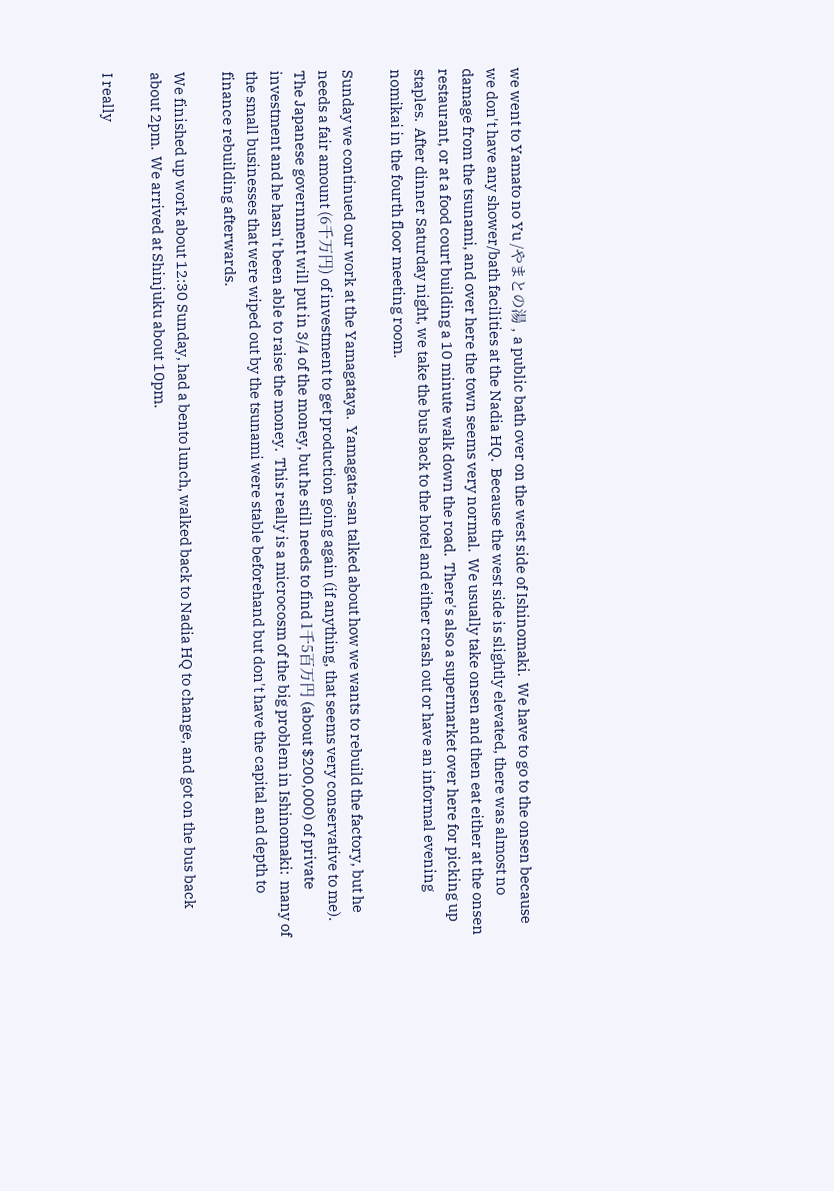we went to Yamato no Yu /やまとの湯 , a public bath over on the west side of Ishinomaki.  We have to go to the onsen because we don't have any shower/bath facilities at the Nadia HQ.  Because the west side is slightly elevated, there was almost no damage from the tsunami, and over here the town seems very normal.  We usually take onsen and then eat either at the onsen restaurant, or at a food court building a 10 minute walk down the road.  There's also a supermarket over here for picking up staples.  After dinner Saturday night, we take the bus back to the hotel and either crash out or have an informal evening nomikai in the fourth floor meeting room.

Sunday we continued our work at the Yamagataya.  Yamagata-san talked about how we wants to rebuild the factory, but he needs a fair amount (6千万円) of investment to get production going again (if anything, that seems very conservative to me).  The Japanese government will put in 3/4 of the money, but he still needs to find 1千5百万円 (about $200,000) of private investment and he hasn't been able to raise the money.  This really is a microcosm of the big problem in Ishinomaki:  many of the small businesses that were wiped out by the tsunami were stable beforehand but don't have the capital and depth to finance rebuilding afterwards.

We finished up work about 12:30 Sunday, had a bento lunch, walked back to Nadia HQ to change, and got on the bus back about 2pm.  We arrived at Shinjuku about 10pm.

I really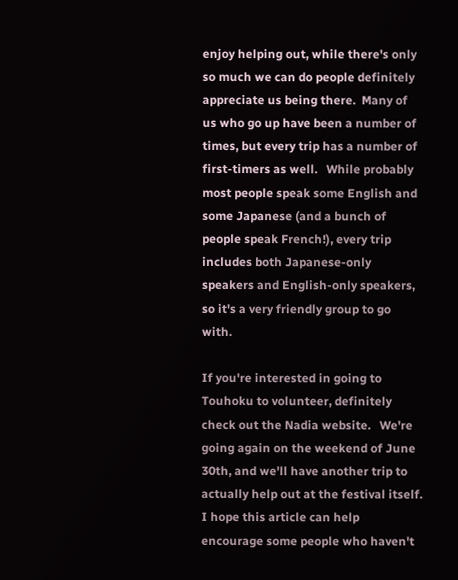enjoy helping out, while there's only so much we can do people definitely appreciate us being there.  Many of us who go up have been a number of times, but every trip has a number of first-timers as well.   While probably most people speak some English and some Japanese (and a bunch of people speak French!), every trip includes both Japanese-only speakers and English-only speakers, so it's a very friendly group to go with.

If you're interested in going to Touhoku to volunteer, definitely check out the Nadia website.   We're going again on the weekend of June 30th, and we'll have another trip to actually help out at the festival itself.  I hope this article can help encourage some people who haven't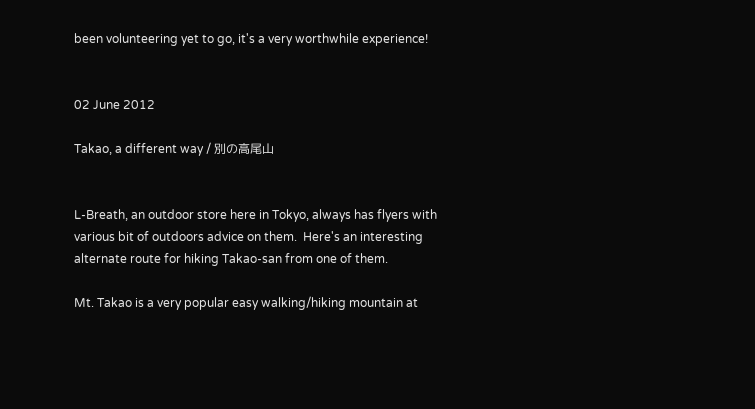been volunteering yet to go, it's a very worthwhile experience!


02 June 2012

Takao, a different way / 別の高尾山


L-Breath, an outdoor store here in Tokyo, always has flyers with various bit of outdoors advice on them.  Here's an interesting alternate route for hiking Takao-san from one of them.

Mt. Takao is a very popular easy walking/hiking mountain at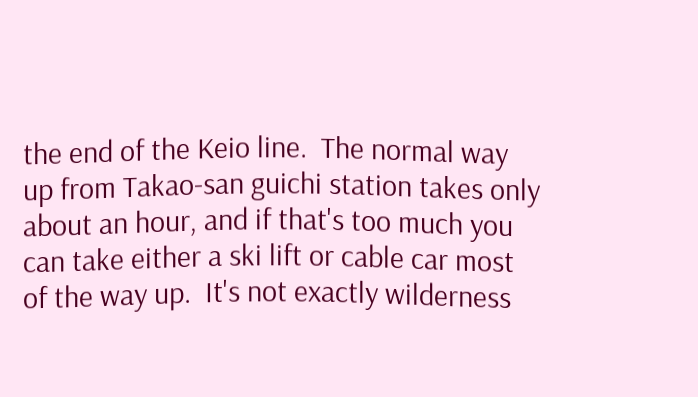the end of the Keio line.  The normal way up from Takao-san guichi station takes only about an hour, and if that's too much you can take either a ski lift or cable car most of the way up.  It's not exactly wilderness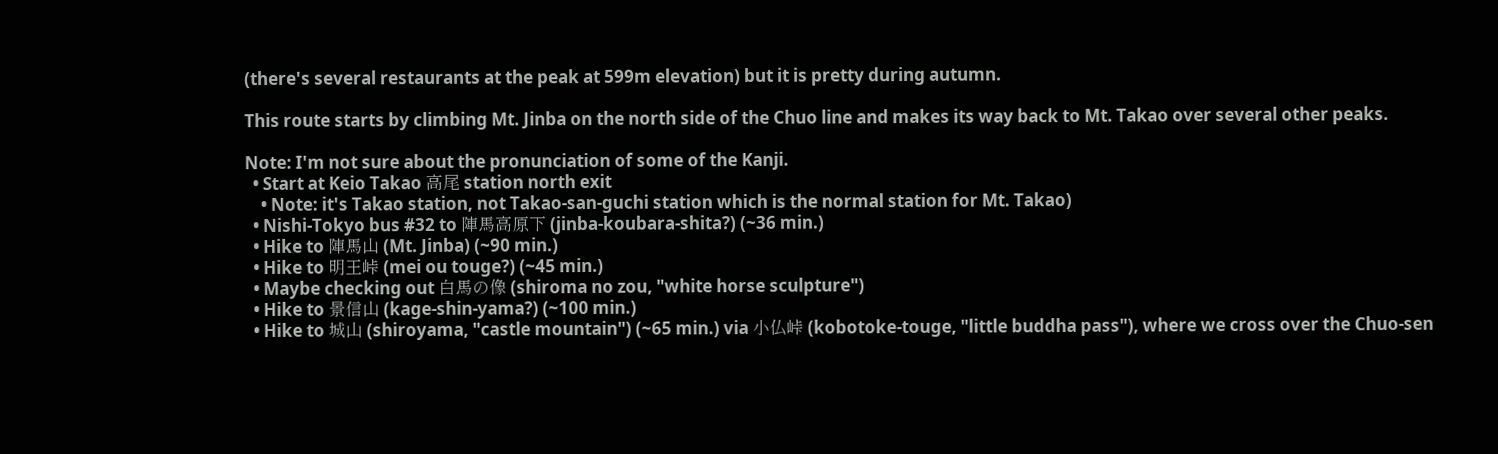(there's several restaurants at the peak at 599m elevation) but it is pretty during autumn.

This route starts by climbing Mt. Jinba on the north side of the Chuo line and makes its way back to Mt. Takao over several other peaks.

Note: I'm not sure about the pronunciation of some of the Kanji.
  • Start at Keio Takao 高尾 station north exit
    • Note: it's Takao station, not Takao-san-guchi station which is the normal station for Mt. Takao)
  • Nishi-Tokyo bus #32 to 陣馬高原下 (jinba-koubara-shita?) (~36 min.)
  • Hike to 陣馬山 (Mt. Jinba) (~90 min.)
  • Hike to 明王峠 (mei ou touge?) (~45 min.)
  • Maybe checking out 白馬の像 (shiroma no zou, "white horse sculpture")
  • Hike to 景信山 (kage-shin-yama?) (~100 min.)
  • Hike to 城山 (shiroyama, "castle mountain") (~65 min.) via 小仏峠 (kobotoke-touge, "little buddha pass"), where we cross over the Chuo-sen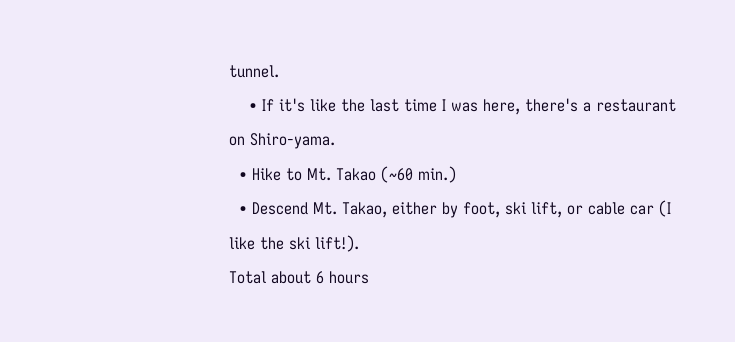tunnel.
    • If it's like the last time I was here, there's a restaurant on Shiro-yama.
  • Hike to Mt. Takao (~60 min.)
  • Descend Mt. Takao, either by foot, ski lift, or cable car (I like the ski lift!).
Total about 6 hours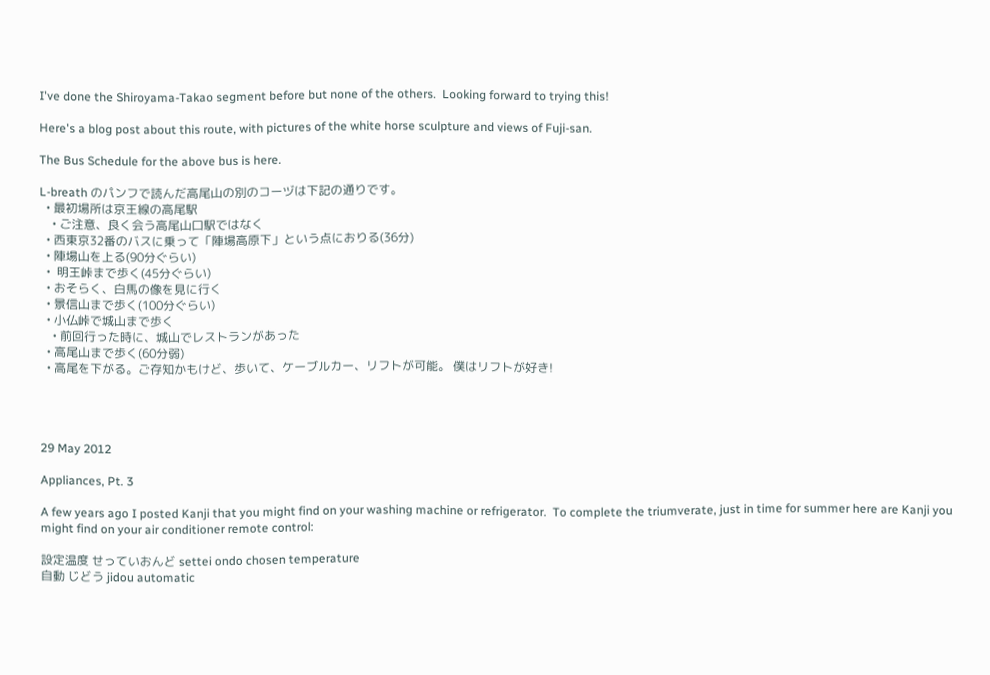I've done the Shiroyama-Takao segment before but none of the others.  Looking forward to trying this!

Here's a blog post about this route, with pictures of the white horse sculpture and views of Fuji-san.

The Bus Schedule for the above bus is here.

L-breath のパンフで読んだ高尾山の別のコーヅは下記の通りです。
  • 最初場所は京王線の高尾駅
    • ご注意、良く会う高尾山口駅ではなく
  • 西東京32番のバスに乗って「陣場高原下」という点におりる(36分)
  • 陣場山を上る(90分ぐらい)
  •  明王峠まで歩く(45分ぐらい)
  • おそらく、白馬の像を見に行く
  • 景信山まで歩く(100分ぐらい)
  • 小仏峠で城山まで歩く
    • 前回行った時に、城山でレストランがあった
  • 高尾山まで歩く(60分弱)
  • 高尾を下がる。ご存知かもけど、歩いて、ケーブルカー、リフトが可能。 僕はリフトが好き!




29 May 2012

Appliances, Pt. 3

A few years ago I posted Kanji that you might find on your washing machine or refrigerator.  To complete the triumverate, just in time for summer here are Kanji you might find on your air conditioner remote control:

設定温度 せっていおんど settei ondo chosen temperature
自動 じどう jidou automatic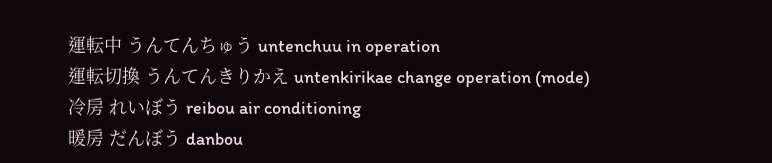運転中 うんてんちゅう untenchuu in operation
運転切換 うんてんきりかえ untenkirikae change operation (mode)
冷房 れいぼう reibou air conditioning
暖房 だんぼう danbou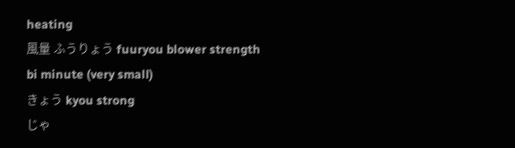heating
風量 ふうりょう fuuryou blower strength
bi minute (very small)
きょう kyou strong
じゃ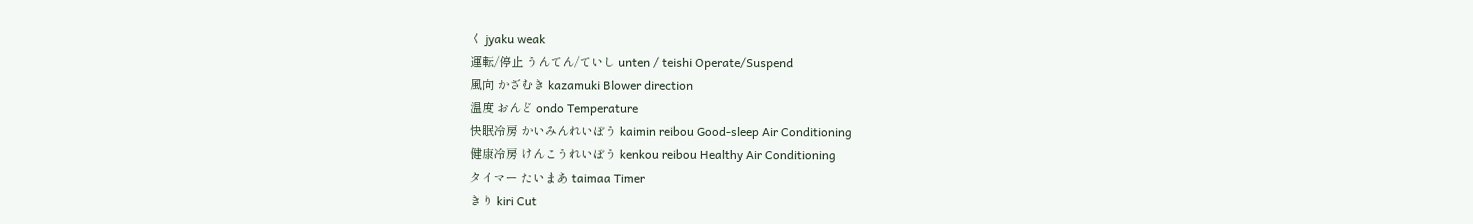く jyaku weak
運転/停止 うんてん/ていし unten / teishi Operate/Suspend
風向 かざむき kazamuki Blower direction
温度 おんど ondo Temperature
快眠冷房 かいみんれいぼう kaimin reibou Good-sleep Air Conditioning
健康冷房 けんこうれいぼう kenkou reibou Healthy Air Conditioning
タイマー たいまあ taimaa Timer
きり kiri Cut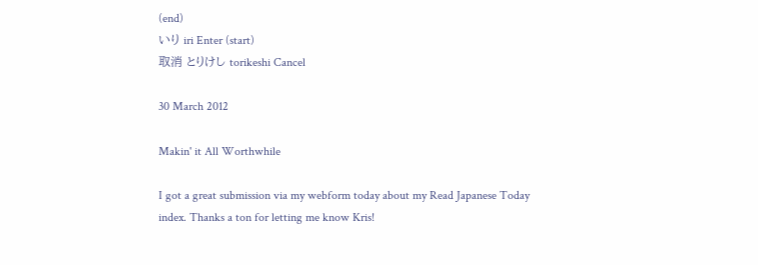(end)
いり iri Enter (start)
取消 とりけし torikeshi Cancel

30 March 2012

Makin' it All Worthwhile

I got a great submission via my webform today about my Read Japanese Today index. Thanks a ton for letting me know Kris!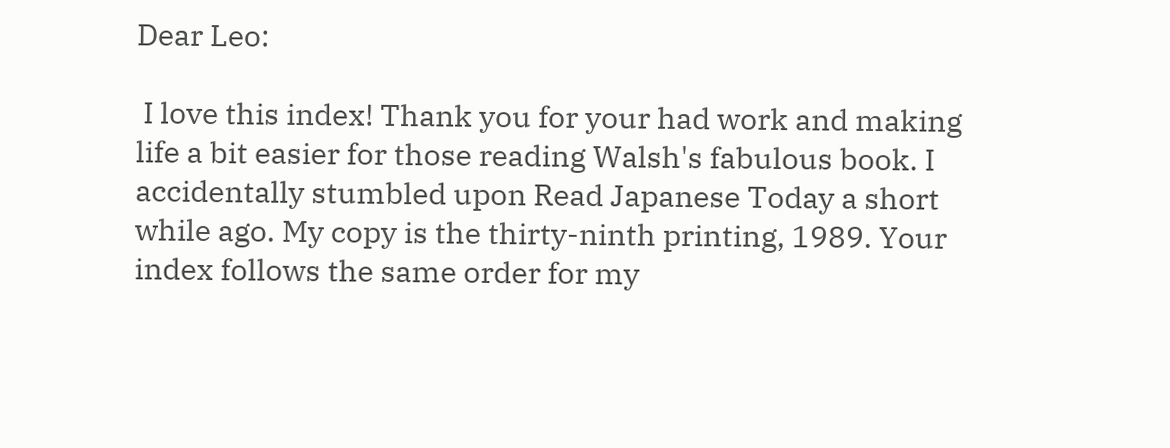Dear Leo:

 I love this index! Thank you for your had work and making life a bit easier for those reading Walsh's fabulous book. I accidentally stumbled upon Read Japanese Today a short while ago. My copy is the thirty-ninth printing, 1989. Your index follows the same order for my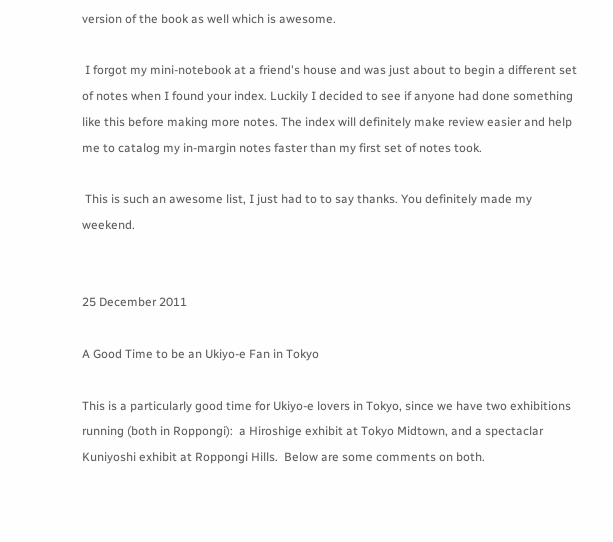version of the book as well which is awesome.

 I forgot my mini-notebook at a friend's house and was just about to begin a different set of notes when I found your index. Luckily I decided to see if anyone had done something like this before making more notes. The index will definitely make review easier and help me to catalog my in-margin notes faster than my first set of notes took.

 This is such an awesome list, I just had to to say thanks. You definitely made my weekend.


25 December 2011

A Good Time to be an Ukiyo-e Fan in Tokyo

This is a particularly good time for Ukiyo-e lovers in Tokyo, since we have two exhibitions running (both in Roppongi):  a Hiroshige exhibit at Tokyo Midtown, and a spectaclar Kuniyoshi exhibit at Roppongi Hills.  Below are some comments on both.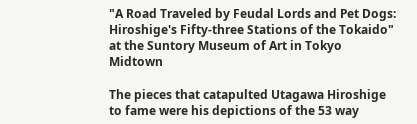"A Road Traveled by Feudal Lords and Pet Dogs: Hiroshige's Fifty-three Stations of the Tokaido" at the Suntory Museum of Art in Tokyo Midtown

The pieces that catapulted Utagawa Hiroshige to fame were his depictions of the 53 way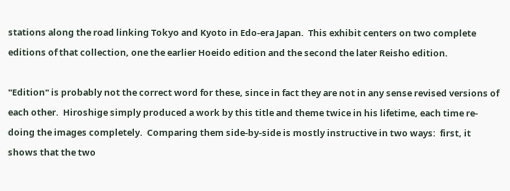stations along the road linking Tokyo and Kyoto in Edo-era Japan.  This exhibit centers on two complete editions of that collection, one the earlier Hoeido edition and the second the later Reisho edition.

"Edition" is probably not the correct word for these, since in fact they are not in any sense revised versions of each other.  Hiroshige simply produced a work by this title and theme twice in his lifetime, each time re-doing the images completely.  Comparing them side-by-side is mostly instructive in two ways:  first, it shows that the two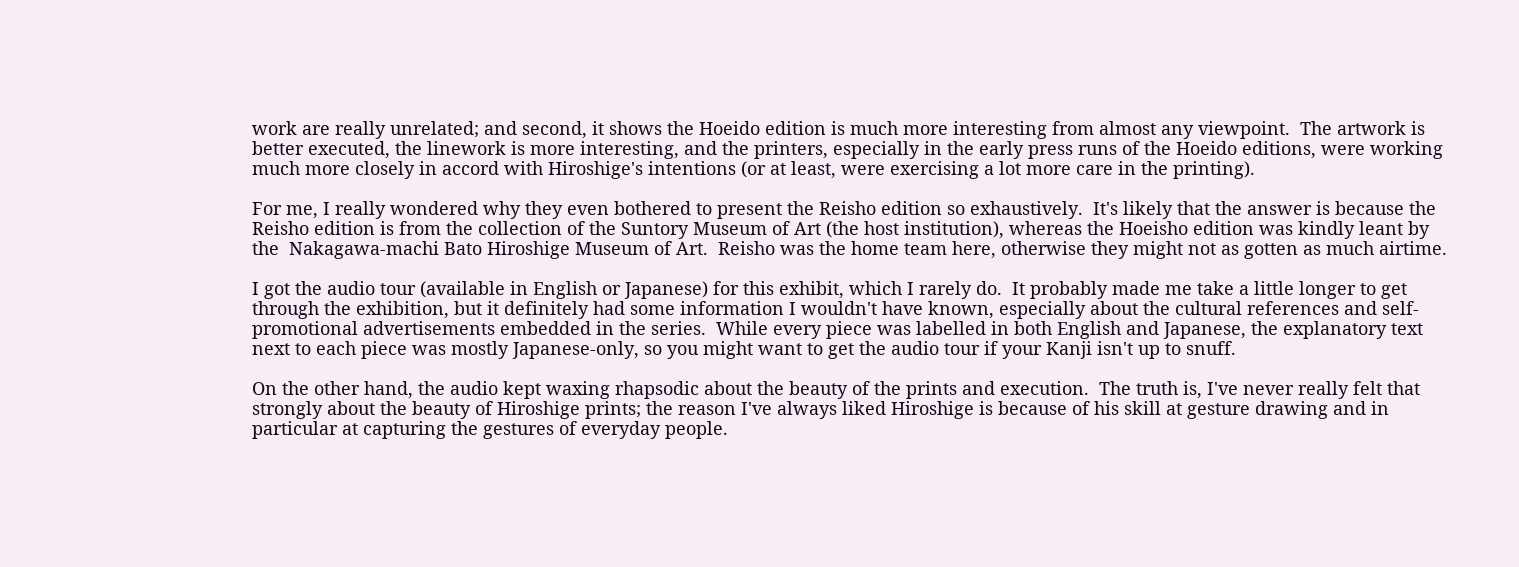work are really unrelated; and second, it shows the Hoeido edition is much more interesting from almost any viewpoint.  The artwork is better executed, the linework is more interesting, and the printers, especially in the early press runs of the Hoeido editions, were working much more closely in accord with Hiroshige's intentions (or at least, were exercising a lot more care in the printing).

For me, I really wondered why they even bothered to present the Reisho edition so exhaustively.  It's likely that the answer is because the Reisho edition is from the collection of the Suntory Museum of Art (the host institution), whereas the Hoeisho edition was kindly leant by the  Nakagawa-machi Bato Hiroshige Museum of Art.  Reisho was the home team here, otherwise they might not as gotten as much airtime.

I got the audio tour (available in English or Japanese) for this exhibit, which I rarely do.  It probably made me take a little longer to get through the exhibition, but it definitely had some information I wouldn't have known, especially about the cultural references and self-promotional advertisements embedded in the series.  While every piece was labelled in both English and Japanese, the explanatory text next to each piece was mostly Japanese-only, so you might want to get the audio tour if your Kanji isn't up to snuff.

On the other hand, the audio kept waxing rhapsodic about the beauty of the prints and execution.  The truth is, I've never really felt that strongly about the beauty of Hiroshige prints; the reason I've always liked Hiroshige is because of his skill at gesture drawing and in particular at capturing the gestures of everyday people.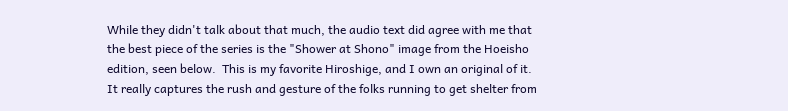While they didn't talk about that much, the audio text did agree with me that the best piece of the series is the "Shower at Shono" image from the Hoeisho edition, seen below.  This is my favorite Hiroshige, and I own an original of it.  It really captures the rush and gesture of the folks running to get shelter from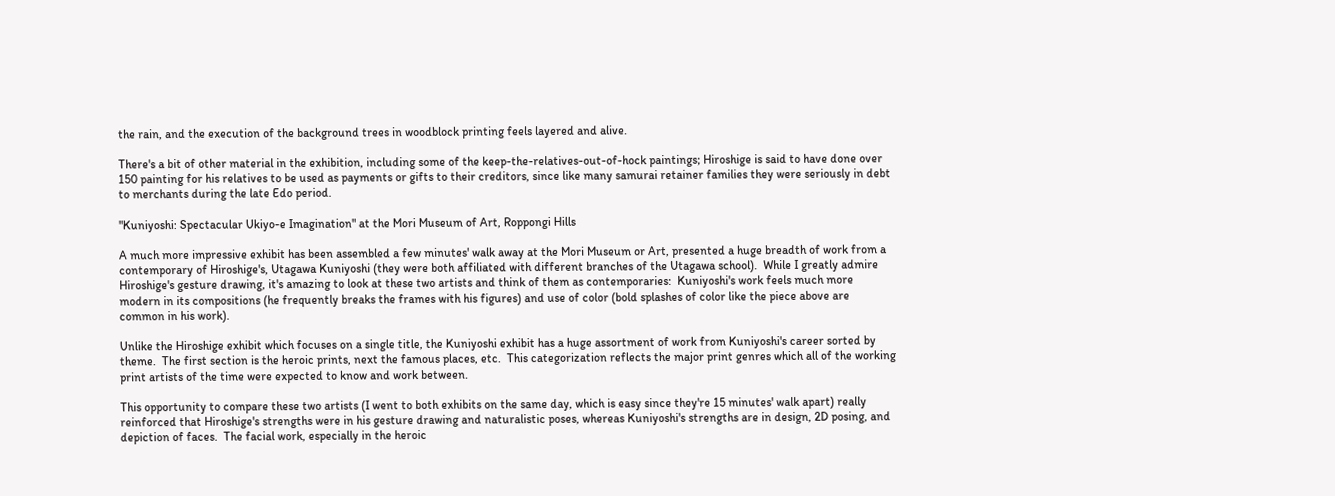the rain, and the execution of the background trees in woodblock printing feels layered and alive.

There's a bit of other material in the exhibition, including some of the keep-the-relatives-out-of-hock paintings; Hiroshige is said to have done over 150 painting for his relatives to be used as payments or gifts to their creditors, since like many samurai retainer families they were seriously in debt to merchants during the late Edo period.

"Kuniyoshi: Spectacular Ukiyo-e Imagination" at the Mori Museum of Art, Roppongi Hills

A much more impressive exhibit has been assembled a few minutes' walk away at the Mori Museum or Art, presented a huge breadth of work from a contemporary of Hiroshige's, Utagawa Kuniyoshi (they were both affiliated with different branches of the Utagawa school).  While I greatly admire Hiroshige's gesture drawing, it's amazing to look at these two artists and think of them as contemporaries:  Kuniyoshi's work feels much more modern in its compositions (he frequently breaks the frames with his figures) and use of color (bold splashes of color like the piece above are common in his work).

Unlike the Hiroshige exhibit which focuses on a single title, the Kuniyoshi exhibit has a huge assortment of work from Kuniyoshi's career sorted by theme.  The first section is the heroic prints, next the famous places, etc.  This categorization reflects the major print genres which all of the working print artists of the time were expected to know and work between.

This opportunity to compare these two artists (I went to both exhibits on the same day, which is easy since they're 15 minutes' walk apart) really reinforced that Hiroshige's strengths were in his gesture drawing and naturalistic poses, whereas Kuniyoshi's strengths are in design, 2D posing, and depiction of faces.  The facial work, especially in the heroic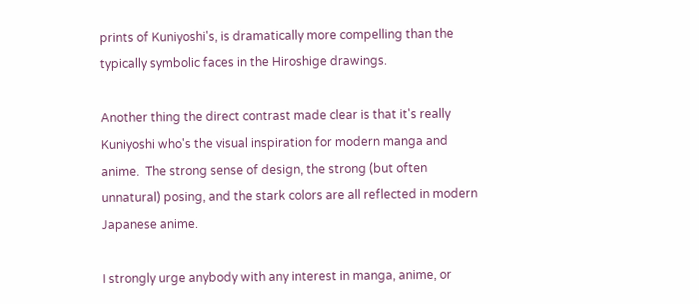prints of Kuniyoshi's, is dramatically more compelling than the typically symbolic faces in the Hiroshige drawings.

Another thing the direct contrast made clear is that it's really Kuniyoshi who's the visual inspiration for modern manga and anime.  The strong sense of design, the strong (but often unnatural) posing, and the stark colors are all reflected in modern Japanese anime.

I strongly urge anybody with any interest in manga, anime, or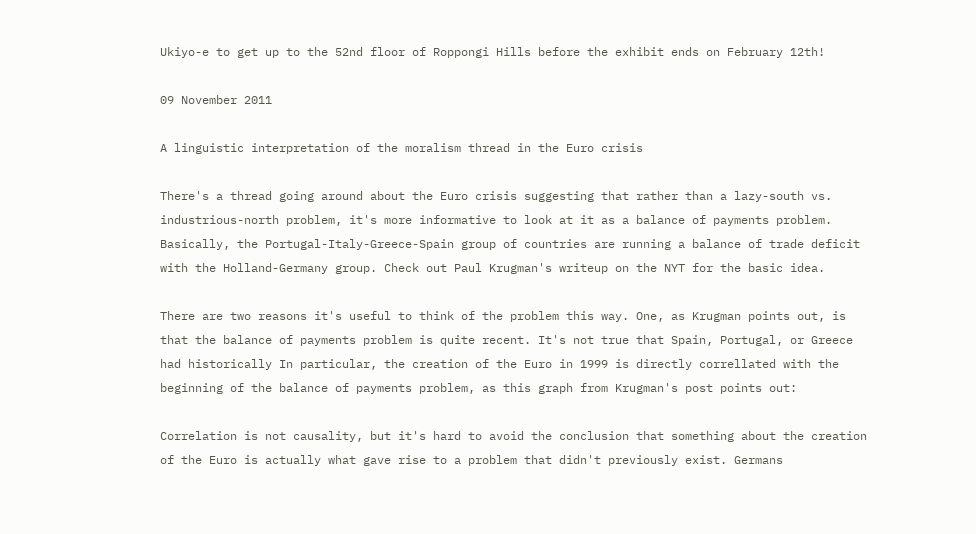Ukiyo-e to get up to the 52nd floor of Roppongi Hills before the exhibit ends on February 12th!

09 November 2011

A linguistic interpretation of the moralism thread in the Euro crisis

There's a thread going around about the Euro crisis suggesting that rather than a lazy-south vs. industrious-north problem, it's more informative to look at it as a balance of payments problem. Basically, the Portugal-Italy-Greece-Spain group of countries are running a balance of trade deficit with the Holland-Germany group. Check out Paul Krugman's writeup on the NYT for the basic idea.

There are two reasons it's useful to think of the problem this way. One, as Krugman points out, is that the balance of payments problem is quite recent. It's not true that Spain, Portugal, or Greece had historically In particular, the creation of the Euro in 1999 is directly correllated with the beginning of the balance of payments problem, as this graph from Krugman's post points out:

Correlation is not causality, but it's hard to avoid the conclusion that something about the creation of the Euro is actually what gave rise to a problem that didn't previously exist. Germans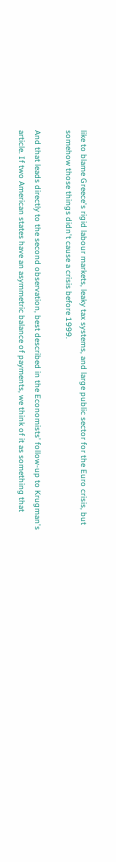like to blame Greece's rigid labour markets, leaky tax systems, and large public sector for the Euro crisis, but somehow those things didn't cause a crisis before 1999.

And that leads directly to the second observation, best described in the Economists' follow-up to Krugman's article. If two American states have an asymmetric balance of payments, we think of it as something that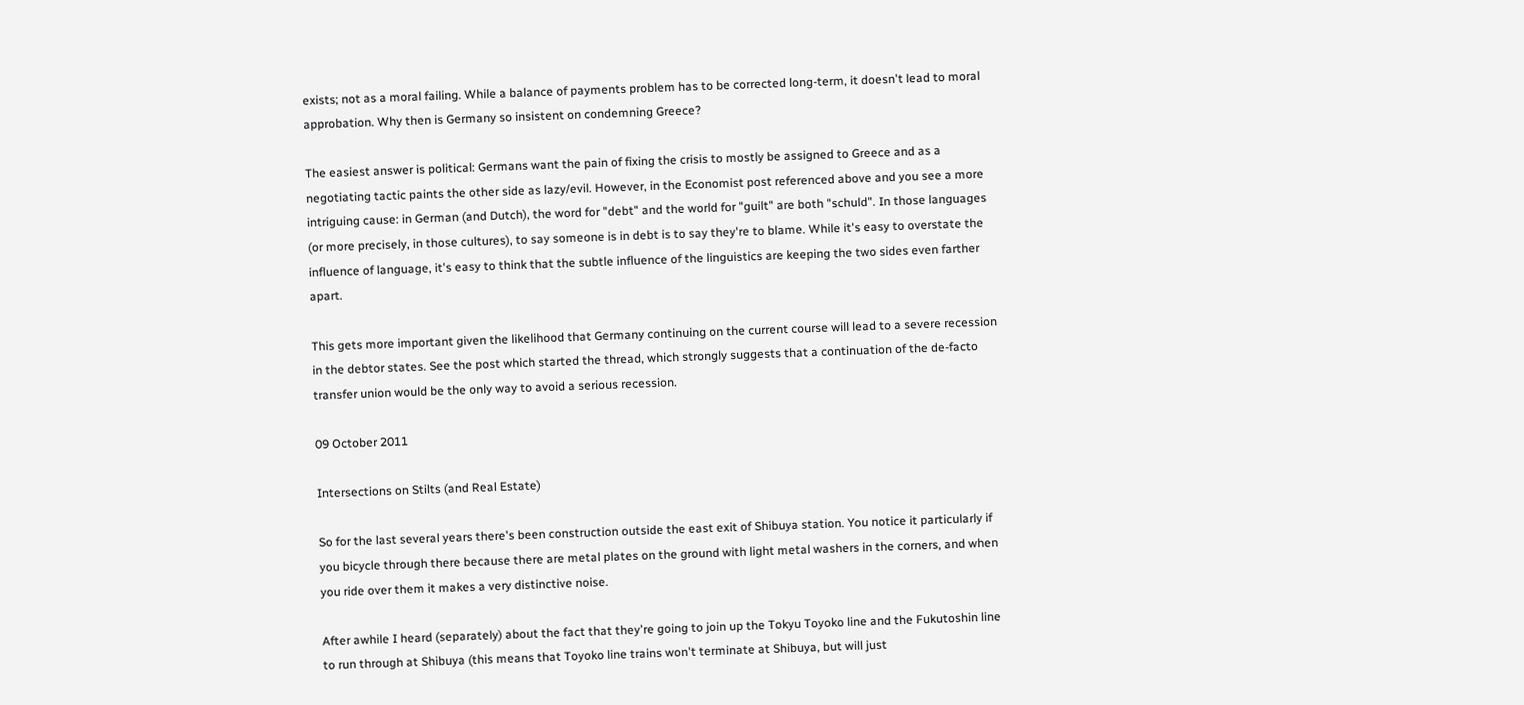exists; not as a moral failing. While a balance of payments problem has to be corrected long-term, it doesn't lead to moral approbation. Why then is Germany so insistent on condemning Greece?

The easiest answer is political: Germans want the pain of fixing the crisis to mostly be assigned to Greece and as a negotiating tactic paints the other side as lazy/evil. However, in the Economist post referenced above and you see a more intriguing cause: in German (and Dutch), the word for "debt" and the world for "guilt" are both "schuld". In those languages (or more precisely, in those cultures), to say someone is in debt is to say they're to blame. While it's easy to overstate the influence of language, it's easy to think that the subtle influence of the linguistics are keeping the two sides even farther apart.

This gets more important given the likelihood that Germany continuing on the current course will lead to a severe recession in the debtor states. See the post which started the thread, which strongly suggests that a continuation of the de-facto transfer union would be the only way to avoid a serious recession.

09 October 2011

Intersections on Stilts (and Real Estate)

So for the last several years there's been construction outside the east exit of Shibuya station. You notice it particularly if you bicycle through there because there are metal plates on the ground with light metal washers in the corners, and when you ride over them it makes a very distinctive noise.

After awhile I heard (separately) about the fact that they're going to join up the Tokyu Toyoko line and the Fukutoshin line to run through at Shibuya (this means that Toyoko line trains won't terminate at Shibuya, but will just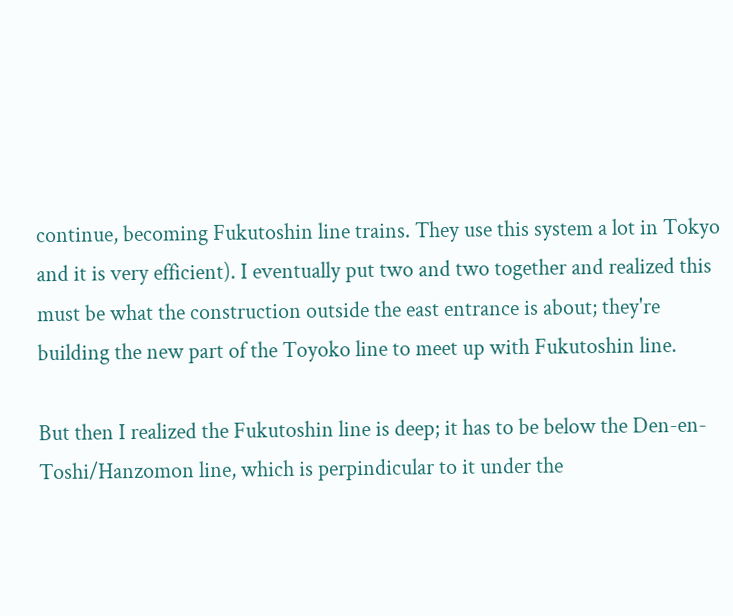continue, becoming Fukutoshin line trains. They use this system a lot in Tokyo and it is very efficient). I eventually put two and two together and realized this must be what the construction outside the east entrance is about; they're building the new part of the Toyoko line to meet up with Fukutoshin line.

But then I realized the Fukutoshin line is deep; it has to be below the Den-en-Toshi/Hanzomon line, which is perpindicular to it under the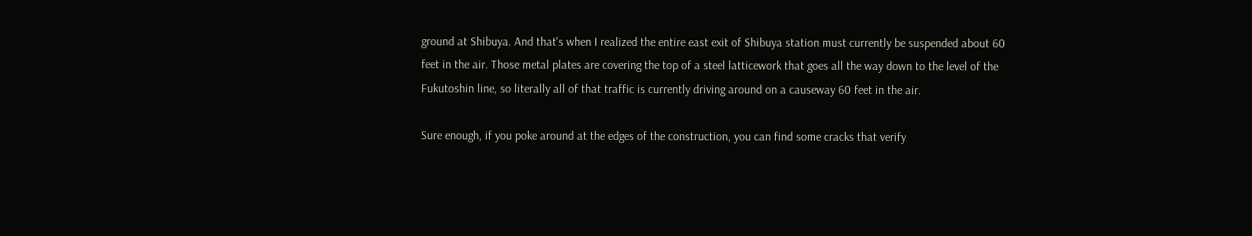ground at Shibuya. And that's when I realized the entire east exit of Shibuya station must currently be suspended about 60 feet in the air. Those metal plates are covering the top of a steel latticework that goes all the way down to the level of the Fukutoshin line, so literally all of that traffic is currently driving around on a causeway 60 feet in the air.

Sure enough, if you poke around at the edges of the construction, you can find some cracks that verify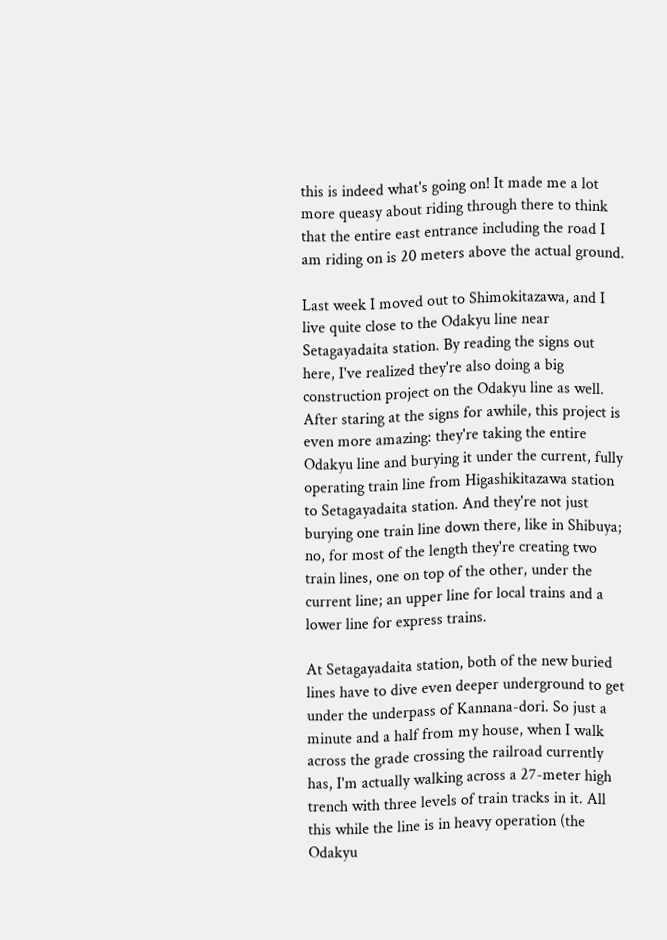this is indeed what's going on! It made me a lot more queasy about riding through there to think that the entire east entrance including the road I am riding on is 20 meters above the actual ground.

Last week I moved out to Shimokitazawa, and I live quite close to the Odakyu line near Setagayadaita station. By reading the signs out here, I've realized they're also doing a big construction project on the Odakyu line as well. After staring at the signs for awhile, this project is even more amazing: they're taking the entire Odakyu line and burying it under the current, fully operating train line from Higashikitazawa station to Setagayadaita station. And they're not just burying one train line down there, like in Shibuya; no, for most of the length they're creating two train lines, one on top of the other, under the current line; an upper line for local trains and a lower line for express trains.

At Setagayadaita station, both of the new buried lines have to dive even deeper underground to get under the underpass of Kannana-dori. So just a minute and a half from my house, when I walk across the grade crossing the railroad currently has, I'm actually walking across a 27-meter high trench with three levels of train tracks in it. All this while the line is in heavy operation (the Odakyu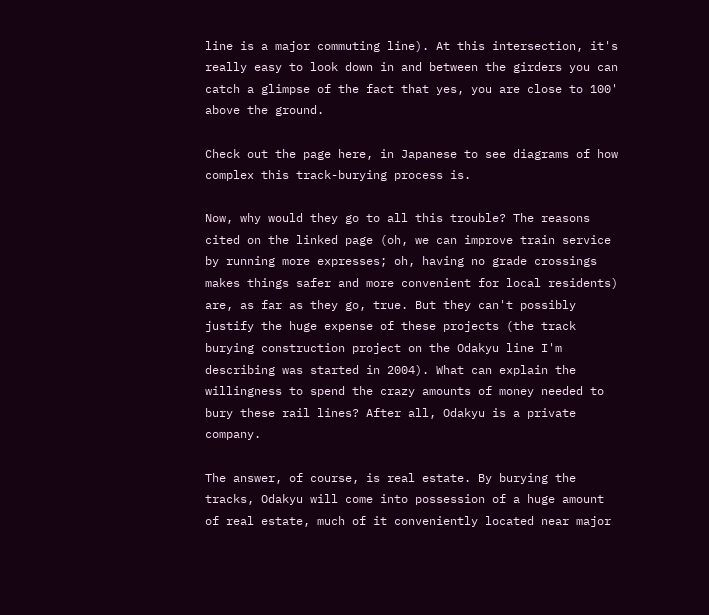line is a major commuting line). At this intersection, it's really easy to look down in and between the girders you can catch a glimpse of the fact that yes, you are close to 100' above the ground.

Check out the page here, in Japanese to see diagrams of how complex this track-burying process is.

Now, why would they go to all this trouble? The reasons cited on the linked page (oh, we can improve train service by running more expresses; oh, having no grade crossings makes things safer and more convenient for local residents) are, as far as they go, true. But they can't possibly justify the huge expense of these projects (the track burying construction project on the Odakyu line I'm describing was started in 2004). What can explain the willingness to spend the crazy amounts of money needed to bury these rail lines? After all, Odakyu is a private company.

The answer, of course, is real estate. By burying the tracks, Odakyu will come into possession of a huge amount of real estate, much of it conveniently located near major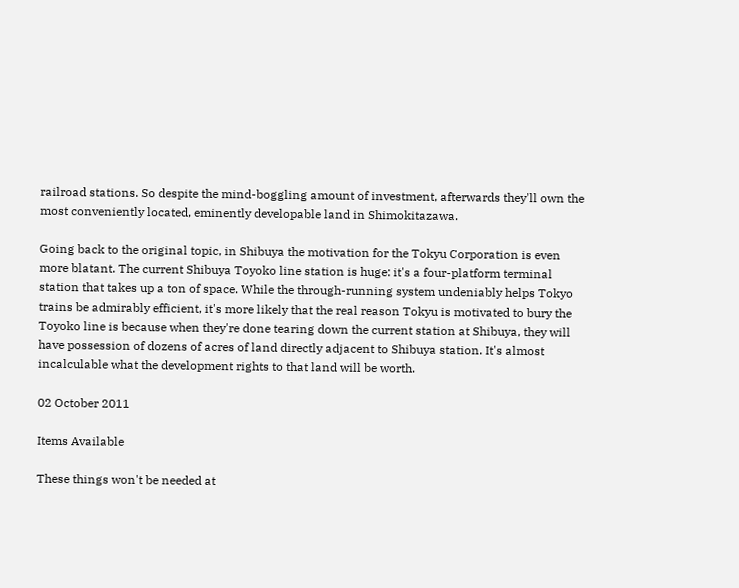railroad stations. So despite the mind-boggling amount of investment, afterwards they'll own the most conveniently located, eminently developable land in Shimokitazawa.

Going back to the original topic, in Shibuya the motivation for the Tokyu Corporation is even more blatant. The current Shibuya Toyoko line station is huge: it's a four-platform terminal station that takes up a ton of space. While the through-running system undeniably helps Tokyo trains be admirably efficient, it's more likely that the real reason Tokyu is motivated to bury the Toyoko line is because when they're done tearing down the current station at Shibuya, they will have possession of dozens of acres of land directly adjacent to Shibuya station. It's almost incalculable what the development rights to that land will be worth.

02 October 2011

Items Available

These things won't be needed at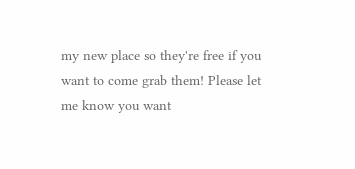my new place so they're free if you want to come grab them! Please let me know you want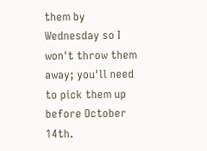them by Wednesday so I won't throw them away; you'll need to pick them up before October 14th.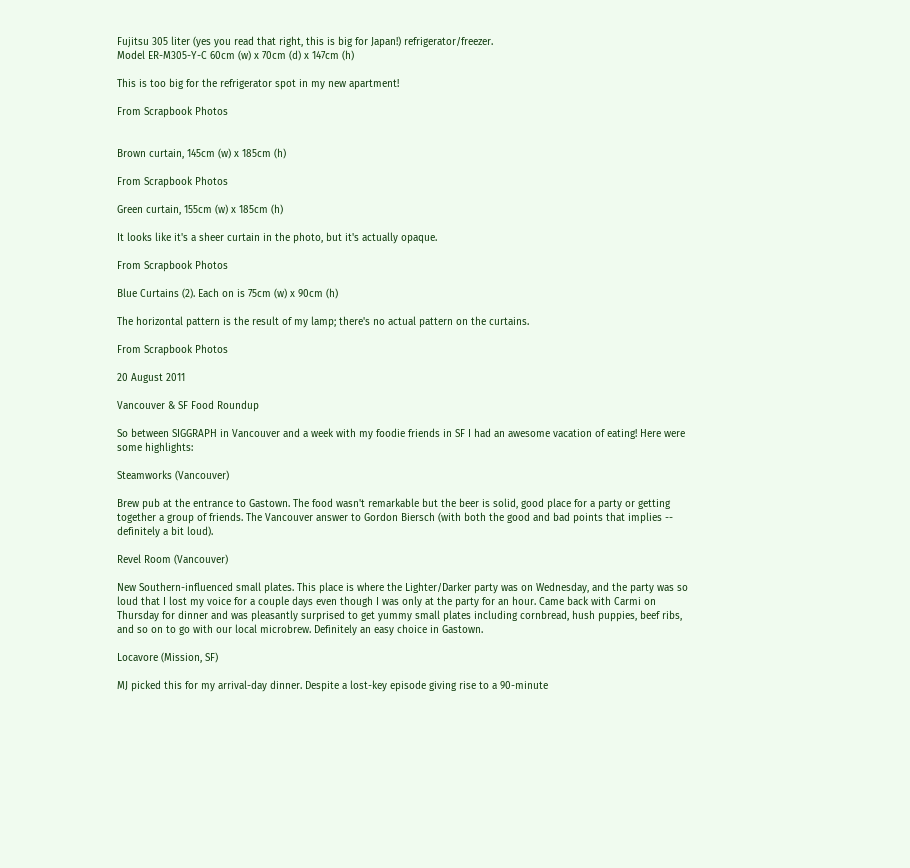Fujitsu 305 liter (yes you read that right, this is big for Japan!) refrigerator/freezer.
Model ER-M305-Y-C 60cm (w) x 70cm (d) x 147cm (h)

This is too big for the refrigerator spot in my new apartment!

From Scrapbook Photos


Brown curtain, 145cm (w) x 185cm (h)

From Scrapbook Photos

Green curtain, 155cm (w) x 185cm (h)

It looks like it's a sheer curtain in the photo, but it's actually opaque.

From Scrapbook Photos

Blue Curtains (2). Each on is 75cm (w) x 90cm (h)

The horizontal pattern is the result of my lamp; there's no actual pattern on the curtains.

From Scrapbook Photos

20 August 2011

Vancouver & SF Food Roundup

So between SIGGRAPH in Vancouver and a week with my foodie friends in SF I had an awesome vacation of eating! Here were some highlights:

Steamworks (Vancouver)

Brew pub at the entrance to Gastown. The food wasn't remarkable but the beer is solid, good place for a party or getting together a group of friends. The Vancouver answer to Gordon Biersch (with both the good and bad points that implies -- definitely a bit loud).

Revel Room (Vancouver)

New Southern-influenced small plates. This place is where the Lighter/Darker party was on Wednesday, and the party was so loud that I lost my voice for a couple days even though I was only at the party for an hour. Came back with Carmi on Thursday for dinner and was pleasantly surprised to get yummy small plates including cornbread, hush puppies, beef ribs, and so on to go with our local microbrew. Definitely an easy choice in Gastown.

Locavore (Mission, SF)

MJ picked this for my arrival-day dinner. Despite a lost-key episode giving rise to a 90-minute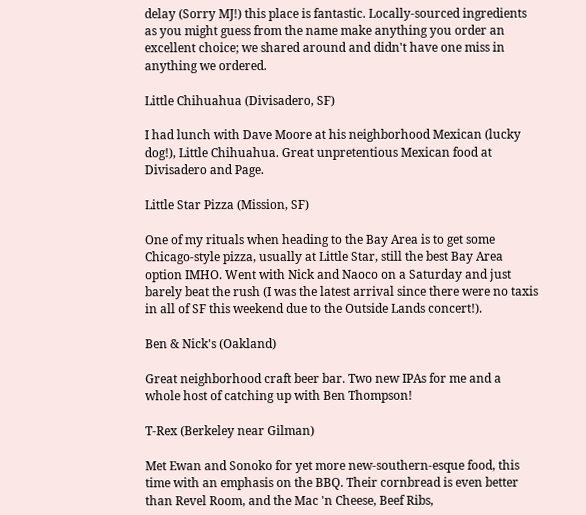delay (Sorry MJ!) this place is fantastic. Locally-sourced ingredients as you might guess from the name make anything you order an excellent choice; we shared around and didn't have one miss in anything we ordered.

Little Chihuahua (Divisadero, SF)

I had lunch with Dave Moore at his neighborhood Mexican (lucky dog!), Little Chihuahua. Great unpretentious Mexican food at Divisadero and Page.

Little Star Pizza (Mission, SF)

One of my rituals when heading to the Bay Area is to get some Chicago-style pizza, usually at Little Star, still the best Bay Area option IMHO. Went with Nick and Naoco on a Saturday and just barely beat the rush (I was the latest arrival since there were no taxis in all of SF this weekend due to the Outside Lands concert!).

Ben & Nick's (Oakland)

Great neighborhood craft beer bar. Two new IPAs for me and a whole host of catching up with Ben Thompson!

T-Rex (Berkeley near Gilman)

Met Ewan and Sonoko for yet more new-southern-esque food, this time with an emphasis on the BBQ. Their cornbread is even better than Revel Room, and the Mac 'n Cheese, Beef Ribs,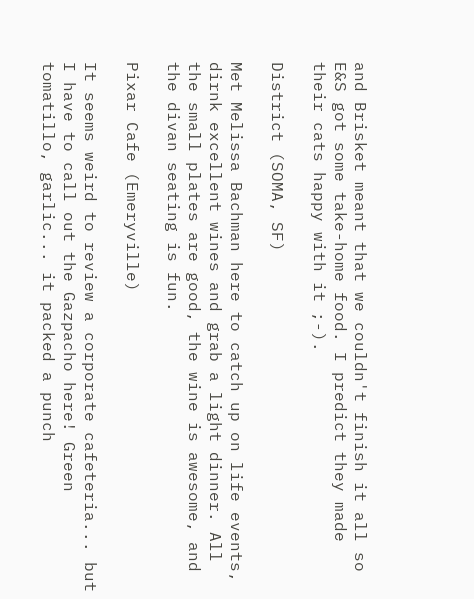and Brisket meant that we couldn't finish it all so E&S got some take-home food. I predict they made their cats happy with it ;-).

District (SOMA, SF)

Met Melissa Bachman here to catch up on life events, dirnk excellent wines and grab a light dinner. All the small plates are good, the wine is awesome, and the divan seating is fun.

Pixar Cafe (Emeryville)

It seems weird to review a corporate cafeteria... but I have to call out the Gazpacho here! Green tomatillo, garlic... it packed a punch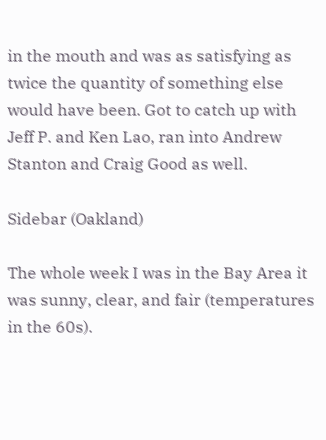in the mouth and was as satisfying as twice the quantity of something else would have been. Got to catch up with Jeff P. and Ken Lao, ran into Andrew Stanton and Craig Good as well.

Sidebar (Oakland)

The whole week I was in the Bay Area it was sunny, clear, and fair (temperatures in the 60s).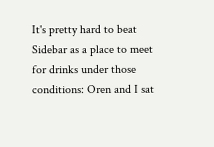It's pretty hard to beat Sidebar as a place to meet for drinks under those conditions: Oren and I sat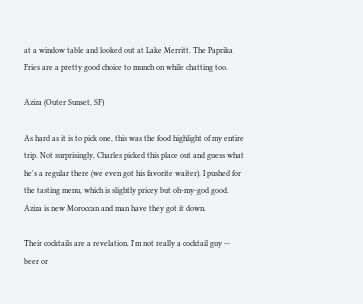at a window table and looked out at Lake Merritt. The Paprika Fries are a pretty good choice to munch on while chatting too.

Aziza (Outer Sunset, SF)

As hard as it is to pick one, this was the food highlight of my entire trip. Not surprisingly, Charles picked this place out and guess what he's a regular there (we even got his favorite waiter). I pushed for the tasting menu, which is slightly pricey but oh-my-god good. Aziza is new Moroccan and man have they got it down.

Their cocktails are a revelation. I'm not really a cocktail guy -- beer or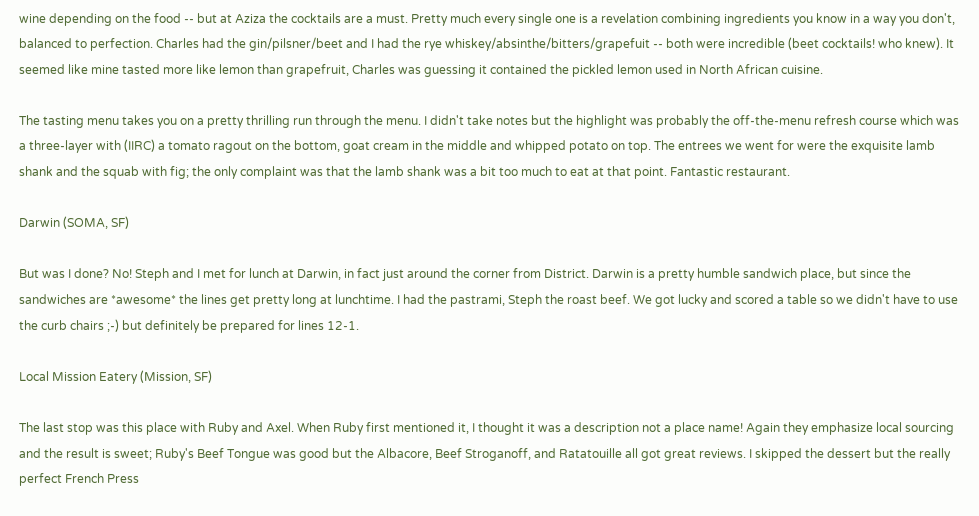wine depending on the food -- but at Aziza the cocktails are a must. Pretty much every single one is a revelation combining ingredients you know in a way you don't, balanced to perfection. Charles had the gin/pilsner/beet and I had the rye whiskey/absinthe/bitters/grapefuit -- both were incredible (beet cocktails! who knew). It seemed like mine tasted more like lemon than grapefruit, Charles was guessing it contained the pickled lemon used in North African cuisine.

The tasting menu takes you on a pretty thrilling run through the menu. I didn't take notes but the highlight was probably the off-the-menu refresh course which was a three-layer with (IIRC) a tomato ragout on the bottom, goat cream in the middle and whipped potato on top. The entrees we went for were the exquisite lamb shank and the squab with fig; the only complaint was that the lamb shank was a bit too much to eat at that point. Fantastic restaurant.

Darwin (SOMA, SF)

But was I done? No! Steph and I met for lunch at Darwin, in fact just around the corner from District. Darwin is a pretty humble sandwich place, but since the sandwiches are *awesome* the lines get pretty long at lunchtime. I had the pastrami, Steph the roast beef. We got lucky and scored a table so we didn't have to use the curb chairs ;-) but definitely be prepared for lines 12-1.

Local Mission Eatery (Mission, SF)

The last stop was this place with Ruby and Axel. When Ruby first mentioned it, I thought it was a description not a place name! Again they emphasize local sourcing and the result is sweet; Ruby's Beef Tongue was good but the Albacore, Beef Stroganoff, and Ratatouille all got great reviews. I skipped the dessert but the really perfect French Press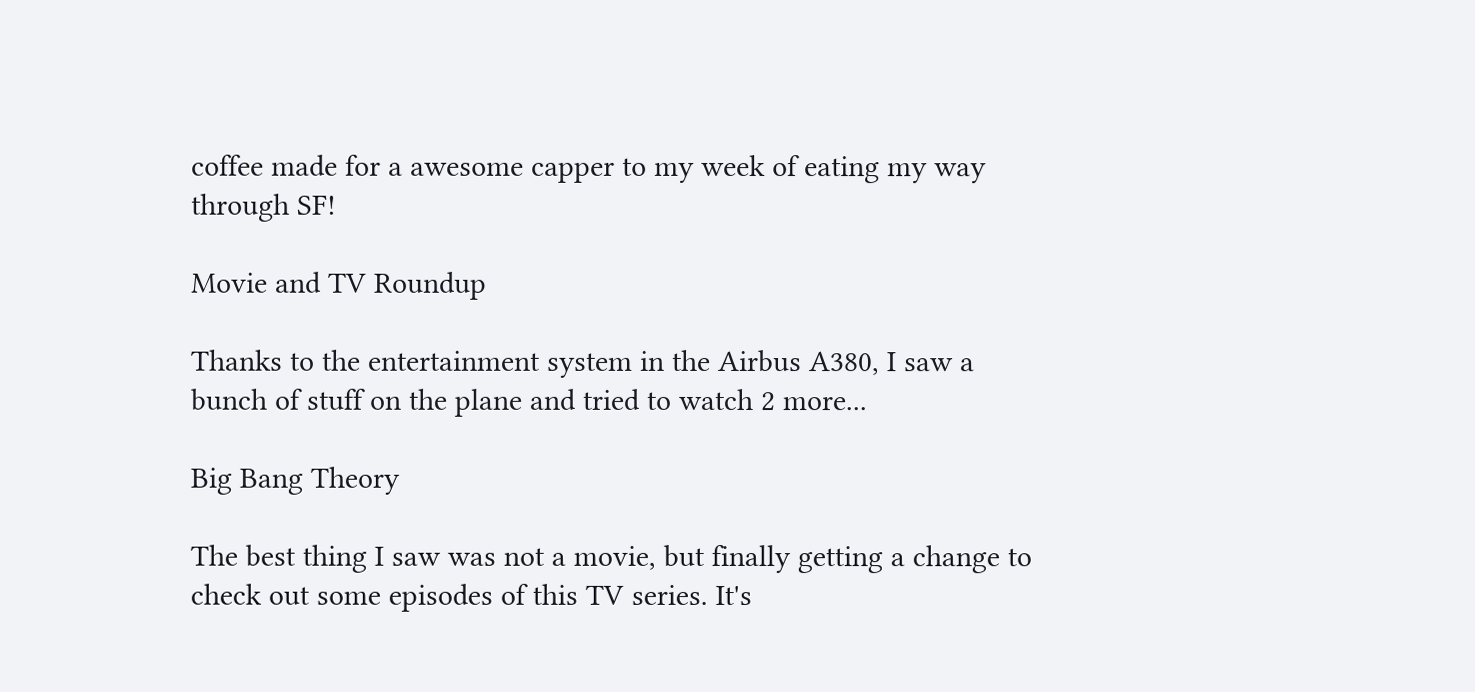coffee made for a awesome capper to my week of eating my way through SF!

Movie and TV Roundup

Thanks to the entertainment system in the Airbus A380, I saw a bunch of stuff on the plane and tried to watch 2 more...

Big Bang Theory

The best thing I saw was not a movie, but finally getting a change to check out some episodes of this TV series. It's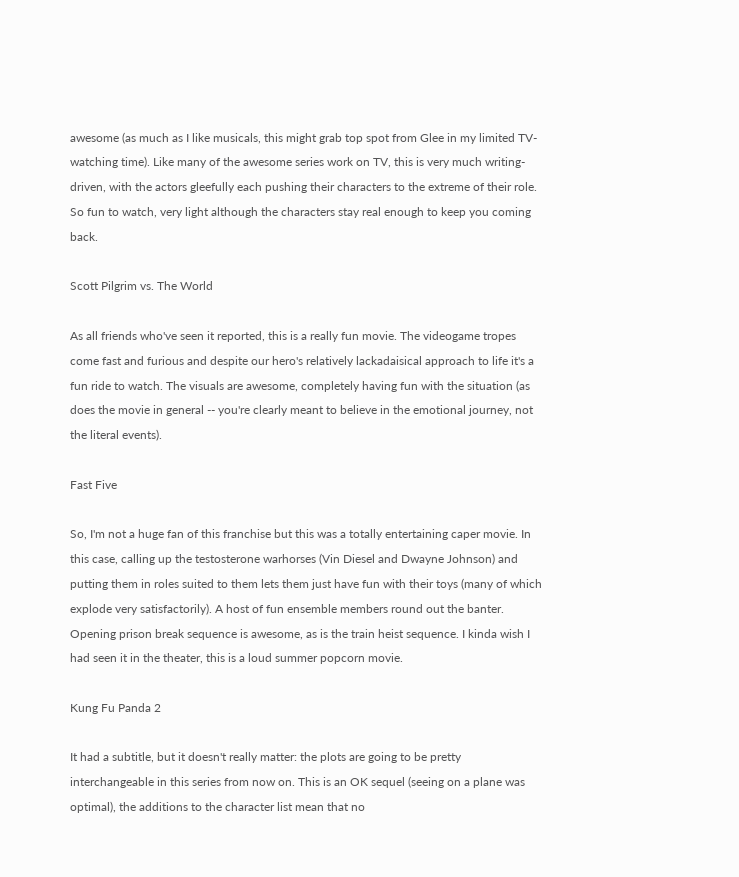awesome (as much as I like musicals, this might grab top spot from Glee in my limited TV-watching time). Like many of the awesome series work on TV, this is very much writing-driven, with the actors gleefully each pushing their characters to the extreme of their role. So fun to watch, very light although the characters stay real enough to keep you coming back.

Scott Pilgrim vs. The World

As all friends who've seen it reported, this is a really fun movie. The videogame tropes come fast and furious and despite our hero's relatively lackadaisical approach to life it's a fun ride to watch. The visuals are awesome, completely having fun with the situation (as does the movie in general -- you're clearly meant to believe in the emotional journey, not the literal events).

Fast Five

So, I'm not a huge fan of this franchise but this was a totally entertaining caper movie. In this case, calling up the testosterone warhorses (Vin Diesel and Dwayne Johnson) and putting them in roles suited to them lets them just have fun with their toys (many of which explode very satisfactorily). A host of fun ensemble members round out the banter. Opening prison break sequence is awesome, as is the train heist sequence. I kinda wish I had seen it in the theater, this is a loud summer popcorn movie.

Kung Fu Panda 2

It had a subtitle, but it doesn't really matter: the plots are going to be pretty interchangeable in this series from now on. This is an OK sequel (seeing on a plane was optimal), the additions to the character list mean that no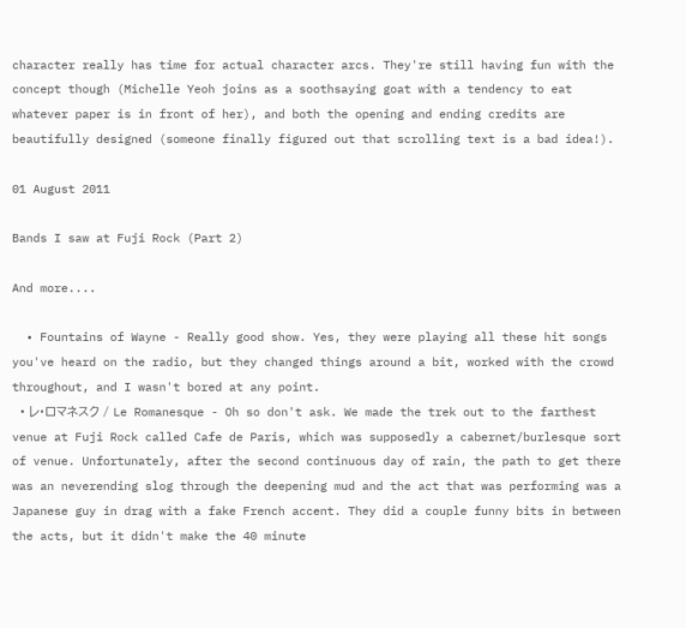character really has time for actual character arcs. They're still having fun with the concept though (Michelle Yeoh joins as a soothsaying goat with a tendency to eat whatever paper is in front of her), and both the opening and ending credits are beautifully designed (someone finally figured out that scrolling text is a bad idea!).

01 August 2011

Bands I saw at Fuji Rock (Part 2)

And more....

  • Fountains of Wayne - Really good show. Yes, they were playing all these hit songs you've heard on the radio, but they changed things around a bit, worked with the crowd throughout, and I wasn't bored at any point.
  • レ・ロマネスク / Le Romanesque - Oh so don't ask. We made the trek out to the farthest venue at Fuji Rock called Cafe de Paris, which was supposedly a cabernet/burlesque sort of venue. Unfortunately, after the second continuous day of rain, the path to get there was an neverending slog through the deepening mud and the act that was performing was a Japanese guy in drag with a fake French accent. They did a couple funny bits in between the acts, but it didn't make the 40 minute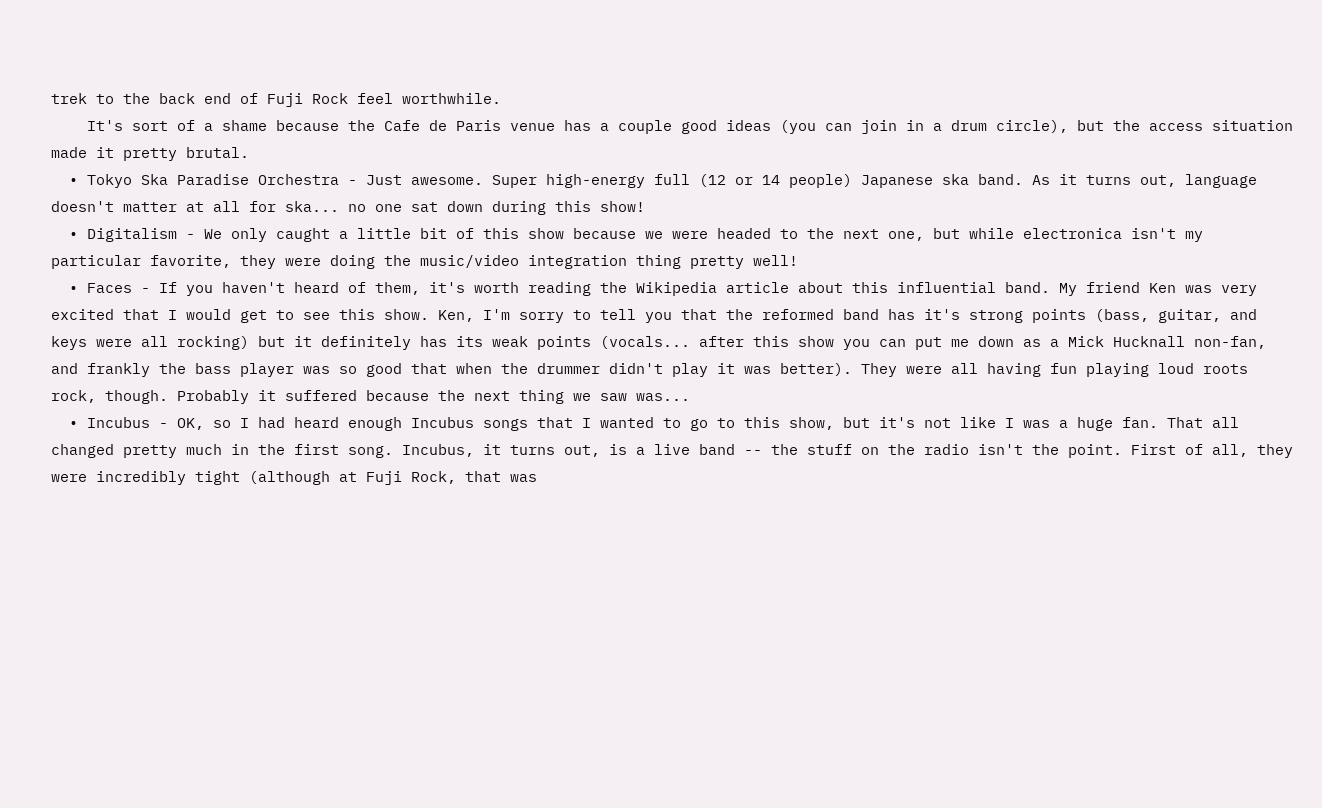trek to the back end of Fuji Rock feel worthwhile.
    It's sort of a shame because the Cafe de Paris venue has a couple good ideas (you can join in a drum circle), but the access situation made it pretty brutal.
  • Tokyo Ska Paradise Orchestra - Just awesome. Super high-energy full (12 or 14 people) Japanese ska band. As it turns out, language doesn't matter at all for ska... no one sat down during this show!
  • Digitalism - We only caught a little bit of this show because we were headed to the next one, but while electronica isn't my particular favorite, they were doing the music/video integration thing pretty well!
  • Faces - If you haven't heard of them, it's worth reading the Wikipedia article about this influential band. My friend Ken was very excited that I would get to see this show. Ken, I'm sorry to tell you that the reformed band has it's strong points (bass, guitar, and keys were all rocking) but it definitely has its weak points (vocals... after this show you can put me down as a Mick Hucknall non-fan, and frankly the bass player was so good that when the drummer didn't play it was better). They were all having fun playing loud roots rock, though. Probably it suffered because the next thing we saw was...
  • Incubus - OK, so I had heard enough Incubus songs that I wanted to go to this show, but it's not like I was a huge fan. That all changed pretty much in the first song. Incubus, it turns out, is a live band -- the stuff on the radio isn't the point. First of all, they were incredibly tight (although at Fuji Rock, that was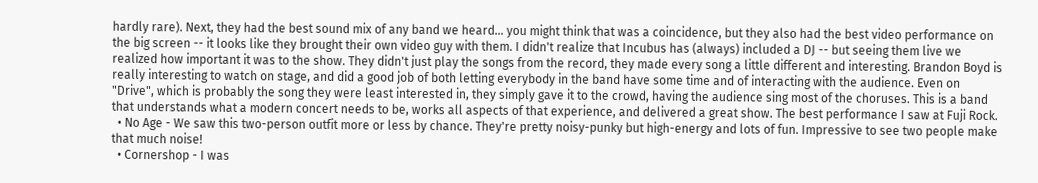hardly rare). Next, they had the best sound mix of any band we heard... you might think that was a coincidence, but they also had the best video performance on the big screen -- it looks like they brought their own video guy with them. I didn't realize that Incubus has (always) included a DJ -- but seeing them live we realized how important it was to the show. They didn't just play the songs from the record, they made every song a little different and interesting. Brandon Boyd is really interesting to watch on stage, and did a good job of both letting everybody in the band have some time and of interacting with the audience. Even on "Drive", which is probably the song they were least interested in, they simply gave it to the crowd, having the audience sing most of the choruses. This is a band that understands what a modern concert needs to be, works all aspects of that experience, and delivered a great show. The best performance I saw at Fuji Rock.
  • No Age - We saw this two-person outfit more or less by chance. They're pretty noisy-punky but high-energy and lots of fun. Impressive to see two people make that much noise!
  • Cornershop - I was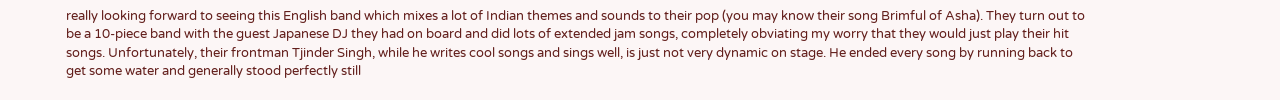really looking forward to seeing this English band which mixes a lot of Indian themes and sounds to their pop (you may know their song Brimful of Asha). They turn out to be a 10-piece band with the guest Japanese DJ they had on board and did lots of extended jam songs, completely obviating my worry that they would just play their hit songs. Unfortunately, their frontman Tjinder Singh, while he writes cool songs and sings well, is just not very dynamic on stage. He ended every song by running back to get some water and generally stood perfectly still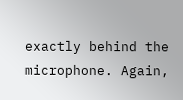exactly behind the microphone. Again,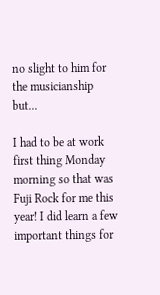no slight to him for the musicianship but...

I had to be at work first thing Monday morning so that was Fuji Rock for me this year! I did learn a few important things for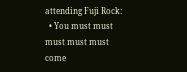attending Fuji Rock:
  • You must must must must must come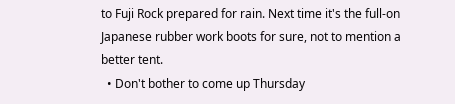to Fuji Rock prepared for rain. Next time it's the full-on Japanese rubber work boots for sure, not to mention a better tent.
  • Don't bother to come up Thursday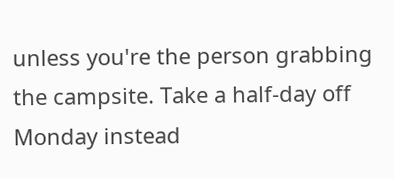unless you're the person grabbing the campsite. Take a half-day off Monday instead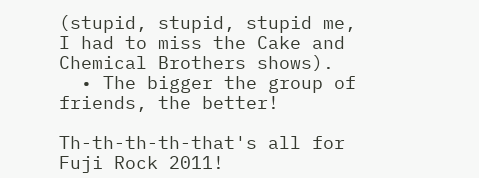(stupid, stupid, stupid me, I had to miss the Cake and Chemical Brothers shows).
  • The bigger the group of friends, the better!

Th-th-th-th-that's all for Fuji Rock 2011!